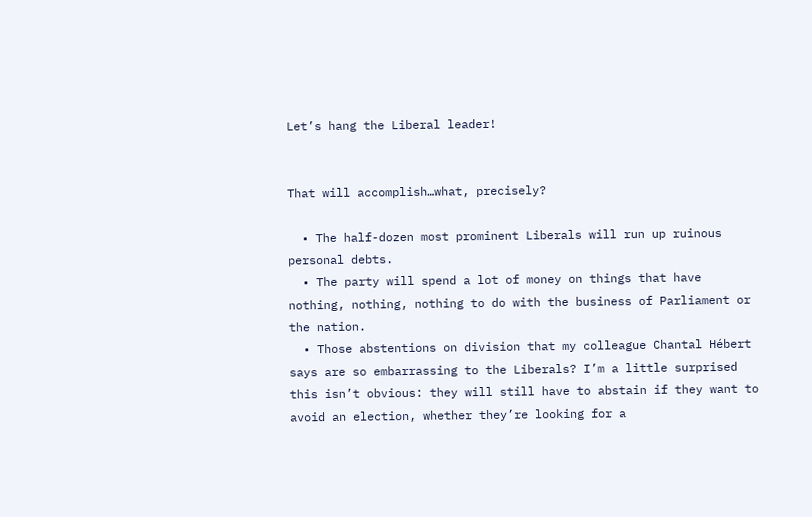Let’s hang the Liberal leader!


That will accomplish…what, precisely?

  • The half-dozen most prominent Liberals will run up ruinous personal debts.
  • The party will spend a lot of money on things that have nothing, nothing, nothing to do with the business of Parliament or the nation.
  • Those abstentions on division that my colleague Chantal Hébert says are so embarrassing to the Liberals? I’m a little surprised this isn’t obvious: they will still have to abstain if they want to avoid an election, whether they’re looking for a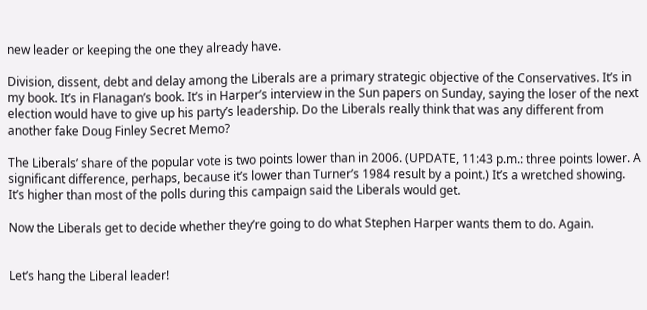new leader or keeping the one they already have.

Division, dissent, debt and delay among the Liberals are a primary strategic objective of the Conservatives. It’s in my book. It’s in Flanagan’s book. It’s in Harper’s interview in the Sun papers on Sunday, saying the loser of the next election would have to give up his party’s leadership. Do the Liberals really think that was any different from another fake Doug Finley Secret Memo?

The Liberals’ share of the popular vote is two points lower than in 2006. (UPDATE, 11:43 p.m.: three points lower. A significant difference, perhaps, because it’s lower than Turner’s 1984 result by a point.) It’s a wretched showing. It’s higher than most of the polls during this campaign said the Liberals would get.

Now the Liberals get to decide whether they’re going to do what Stephen Harper wants them to do. Again.


Let’s hang the Liberal leader!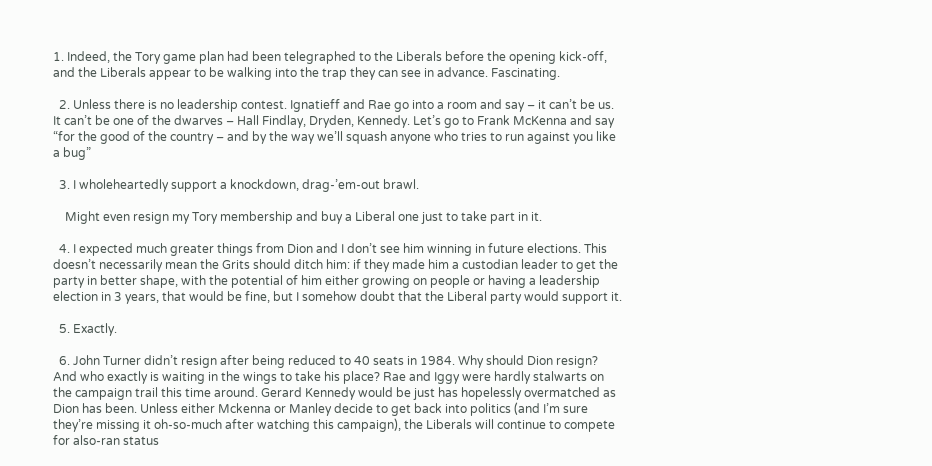1. Indeed, the Tory game plan had been telegraphed to the Liberals before the opening kick-off, and the Liberals appear to be walking into the trap they can see in advance. Fascinating.

  2. Unless there is no leadership contest. Ignatieff and Rae go into a room and say – it can’t be us. It can’t be one of the dwarves – Hall Findlay, Dryden, Kennedy. Let’s go to Frank McKenna and say “for the good of the country – and by the way we’ll squash anyone who tries to run against you like a bug”

  3. I wholeheartedly support a knockdown, drag-’em-out brawl.

    Might even resign my Tory membership and buy a Liberal one just to take part in it.

  4. I expected much greater things from Dion and I don’t see him winning in future elections. This doesn’t necessarily mean the Grits should ditch him: if they made him a custodian leader to get the party in better shape, with the potential of him either growing on people or having a leadership election in 3 years, that would be fine, but I somehow doubt that the Liberal party would support it.

  5. Exactly.

  6. John Turner didn’t resign after being reduced to 40 seats in 1984. Why should Dion resign? And who exactly is waiting in the wings to take his place? Rae and Iggy were hardly stalwarts on the campaign trail this time around. Gerard Kennedy would be just has hopelessly overmatched as Dion has been. Unless either Mckenna or Manley decide to get back into politics (and I’m sure they’re missing it oh-so-much after watching this campaign), the Liberals will continue to compete for also-ran status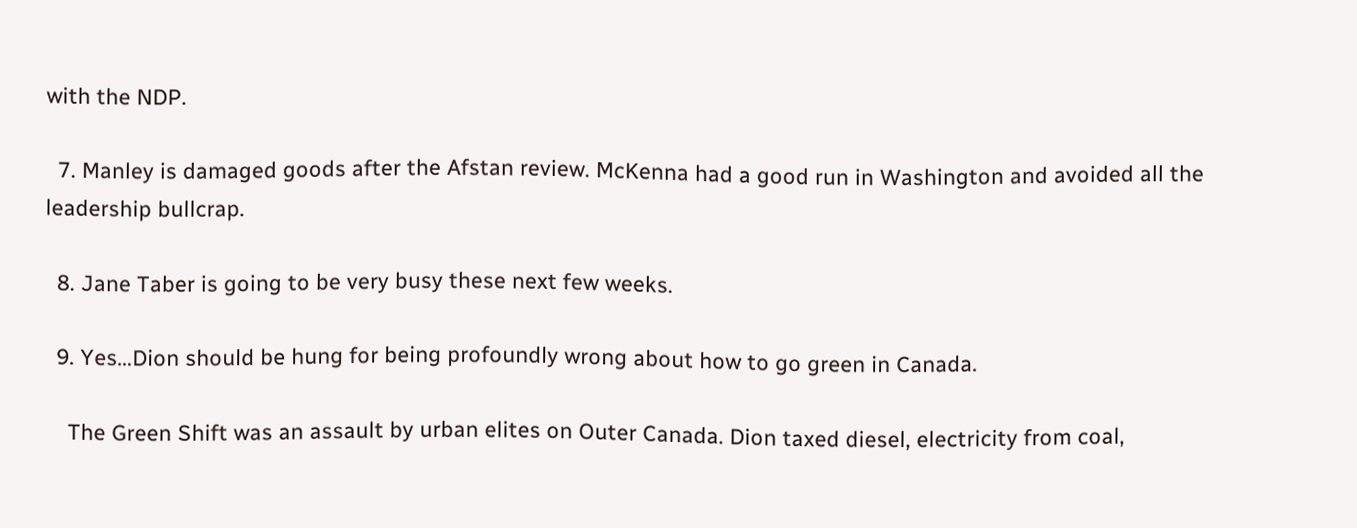with the NDP.

  7. Manley is damaged goods after the Afstan review. McKenna had a good run in Washington and avoided all the leadership bullcrap.

  8. Jane Taber is going to be very busy these next few weeks.

  9. Yes…Dion should be hung for being profoundly wrong about how to go green in Canada.

    The Green Shift was an assault by urban elites on Outer Canada. Dion taxed diesel, electricity from coal,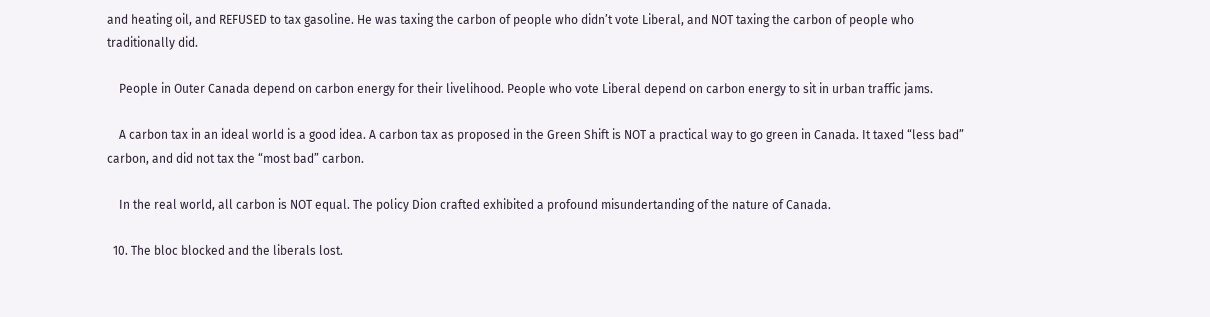and heating oil, and REFUSED to tax gasoline. He was taxing the carbon of people who didn’t vote Liberal, and NOT taxing the carbon of people who traditionally did.

    People in Outer Canada depend on carbon energy for their livelihood. People who vote Liberal depend on carbon energy to sit in urban traffic jams.

    A carbon tax in an ideal world is a good idea. A carbon tax as proposed in the Green Shift is NOT a practical way to go green in Canada. It taxed “less bad” carbon, and did not tax the “most bad” carbon.

    In the real world, all carbon is NOT equal. The policy Dion crafted exhibited a profound misundertanding of the nature of Canada.

  10. The bloc blocked and the liberals lost.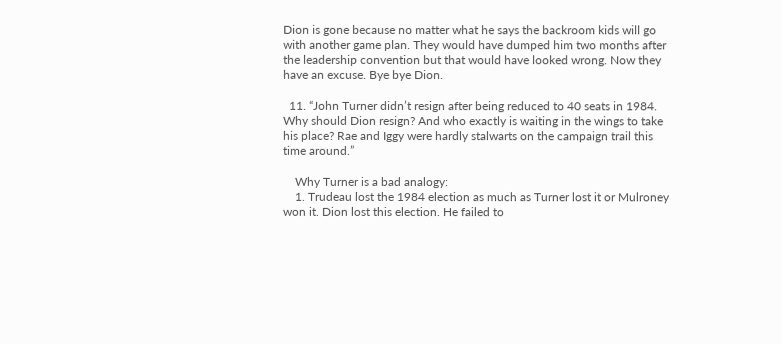Dion is gone because no matter what he says the backroom kids will go with another game plan. They would have dumped him two months after the leadership convention but that would have looked wrong. Now they have an excuse. Bye bye Dion.

  11. “John Turner didn’t resign after being reduced to 40 seats in 1984. Why should Dion resign? And who exactly is waiting in the wings to take his place? Rae and Iggy were hardly stalwarts on the campaign trail this time around.”

    Why Turner is a bad analogy:
    1. Trudeau lost the 1984 election as much as Turner lost it or Mulroney won it. Dion lost this election. He failed to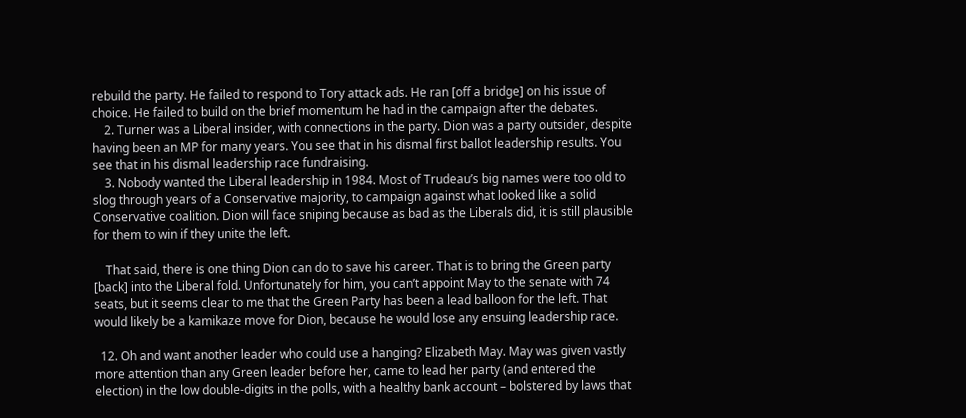rebuild the party. He failed to respond to Tory attack ads. He ran [off a bridge] on his issue of choice. He failed to build on the brief momentum he had in the campaign after the debates.
    2. Turner was a Liberal insider, with connections in the party. Dion was a party outsider, despite having been an MP for many years. You see that in his dismal first ballot leadership results. You see that in his dismal leadership race fundraising.
    3. Nobody wanted the Liberal leadership in 1984. Most of Trudeau’s big names were too old to slog through years of a Conservative majority, to campaign against what looked like a solid Conservative coalition. Dion will face sniping because as bad as the Liberals did, it is still plausible for them to win if they unite the left.

    That said, there is one thing Dion can do to save his career. That is to bring the Green party [back] into the Liberal fold. Unfortunately for him, you can’t appoint May to the senate with 74 seats, but it seems clear to me that the Green Party has been a lead balloon for the left. That would likely be a kamikaze move for Dion, because he would lose any ensuing leadership race.

  12. Oh and want another leader who could use a hanging? Elizabeth May. May was given vastly more attention than any Green leader before her, came to lead her party (and entered the election) in the low double-digits in the polls, with a healthy bank account – bolstered by laws that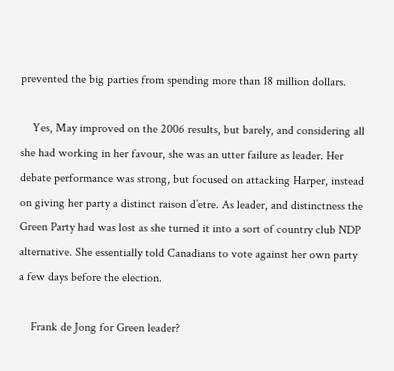prevented the big parties from spending more than 18 million dollars.

    Yes, May improved on the 2006 results, but barely, and considering all she had working in her favour, she was an utter failure as leader. Her debate performance was strong, but focused on attacking Harper, instead on giving her party a distinct raison d’etre. As leader, and distinctness the Green Party had was lost as she turned it into a sort of country club NDP alternative. She essentially told Canadians to vote against her own party a few days before the election.

    Frank de Jong for Green leader?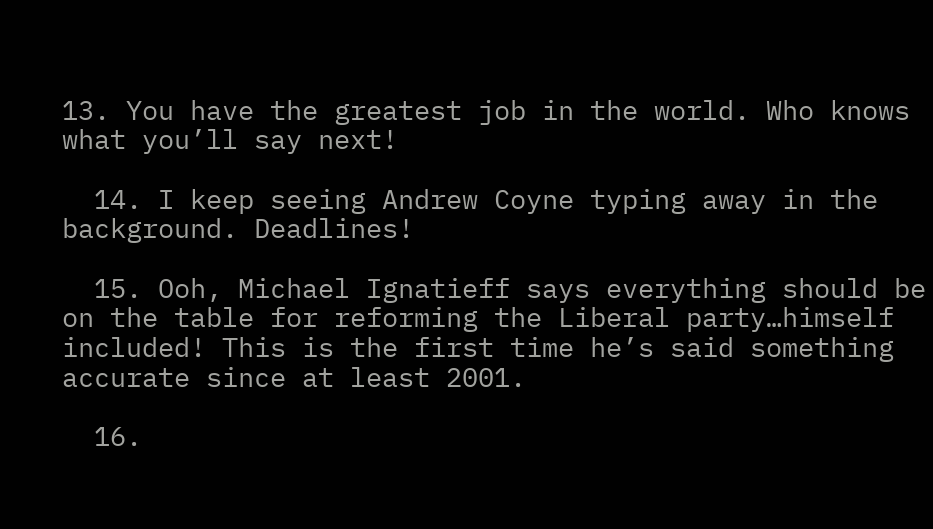13. You have the greatest job in the world. Who knows what you’ll say next!

  14. I keep seeing Andrew Coyne typing away in the background. Deadlines!

  15. Ooh, Michael Ignatieff says everything should be on the table for reforming the Liberal party…himself included! This is the first time he’s said something accurate since at least 2001.

  16.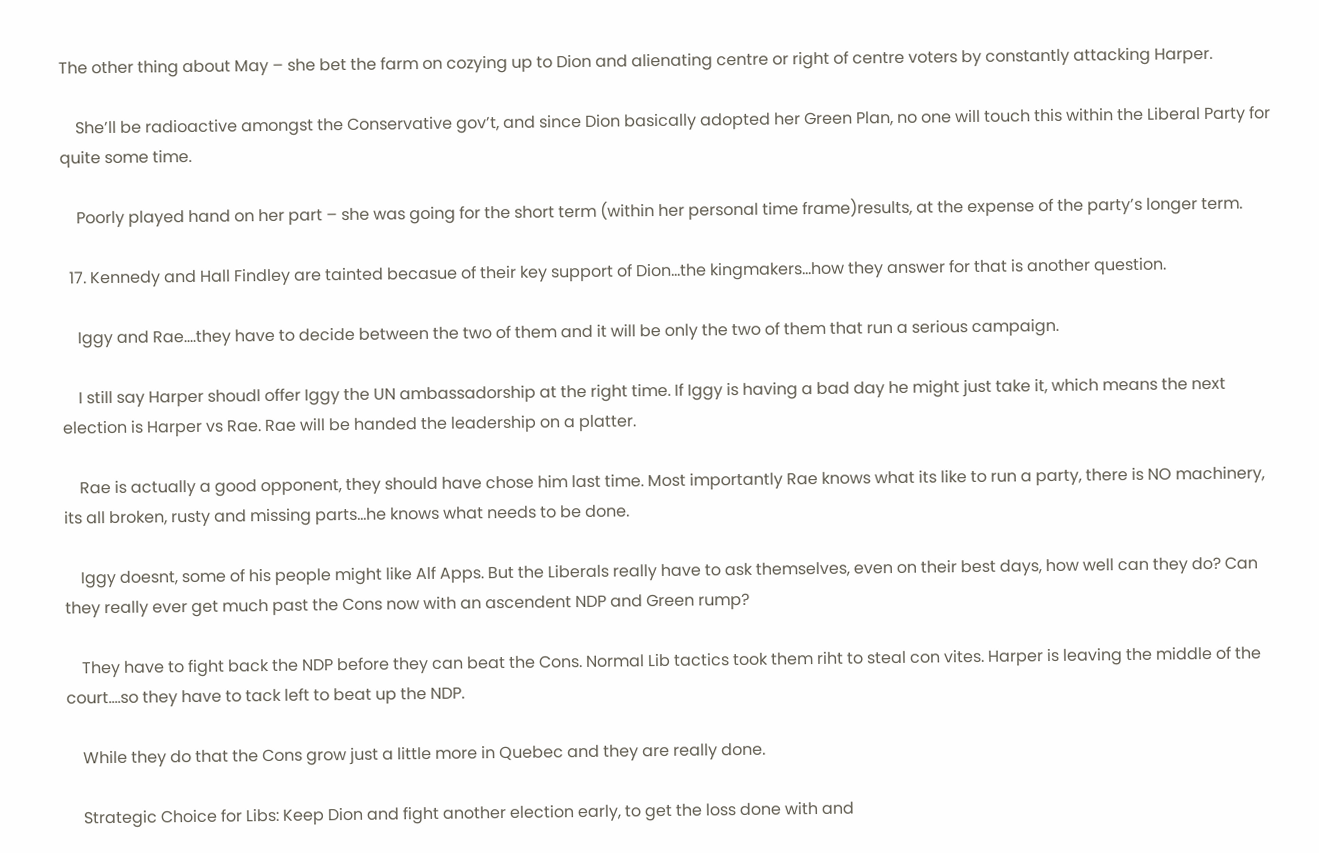The other thing about May – she bet the farm on cozying up to Dion and alienating centre or right of centre voters by constantly attacking Harper.

    She’ll be radioactive amongst the Conservative gov’t, and since Dion basically adopted her Green Plan, no one will touch this within the Liberal Party for quite some time.

    Poorly played hand on her part – she was going for the short term (within her personal time frame)results, at the expense of the party’s longer term.

  17. Kennedy and Hall Findley are tainted becasue of their key support of Dion…the kingmakers…how they answer for that is another question.

    Iggy and Rae….they have to decide between the two of them and it will be only the two of them that run a serious campaign.

    I still say Harper shoudl offer Iggy the UN ambassadorship at the right time. If Iggy is having a bad day he might just take it, which means the next election is Harper vs Rae. Rae will be handed the leadership on a platter.

    Rae is actually a good opponent, they should have chose him last time. Most importantly Rae knows what its like to run a party, there is NO machinery, its all broken, rusty and missing parts…he knows what needs to be done.

    Iggy doesnt, some of his people might like Alf Apps. But the Liberals really have to ask themselves, even on their best days, how well can they do? Can they really ever get much past the Cons now with an ascendent NDP and Green rump?

    They have to fight back the NDP before they can beat the Cons. Normal Lib tactics took them riht to steal con vites. Harper is leaving the middle of the court….so they have to tack left to beat up the NDP.

    While they do that the Cons grow just a little more in Quebec and they are really done.

    Strategic Choice for Libs: Keep Dion and fight another election early, to get the loss done with and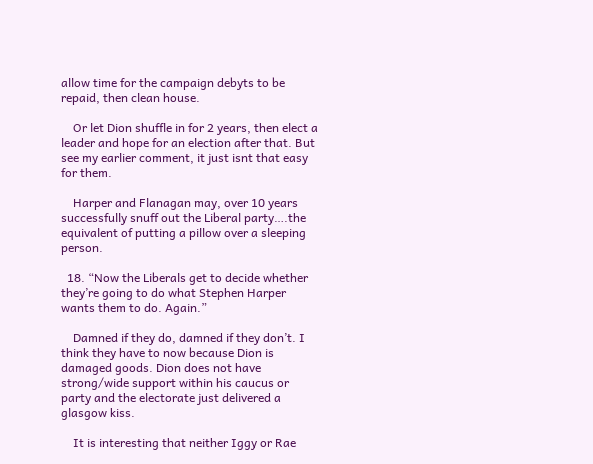allow time for the campaign debyts to be repaid, then clean house.

    Or let Dion shuffle in for 2 years, then elect a leader and hope for an election after that. But see my earlier comment, it just isnt that easy for them.

    Harper and Flanagan may, over 10 years successfully snuff out the Liberal party….the equivalent of putting a pillow over a sleeping person.

  18. “Now the Liberals get to decide whether they’re going to do what Stephen Harper wants them to do. Again.”

    Damned if they do, damned if they don’t. I think they have to now because Dion is damaged goods. Dion does not have strong/wide support within his caucus or party and the electorate just delivered a glasgow kiss.

    It is interesting that neither Iggy or Rae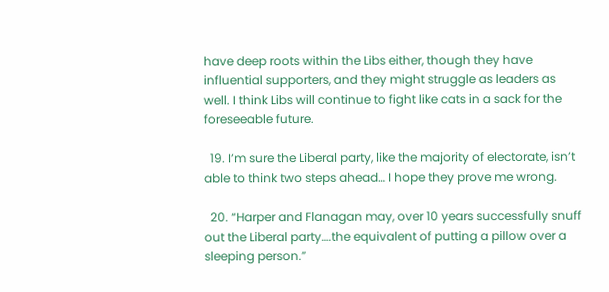have deep roots within the Libs either, though they have influential supporters, and they might struggle as leaders as well. I think Libs will continue to fight like cats in a sack for the foreseeable future.

  19. I’m sure the Liberal party, like the majority of electorate, isn’t able to think two steps ahead… I hope they prove me wrong.

  20. “Harper and Flanagan may, over 10 years successfully snuff out the Liberal party….the equivalent of putting a pillow over a sleeping person.”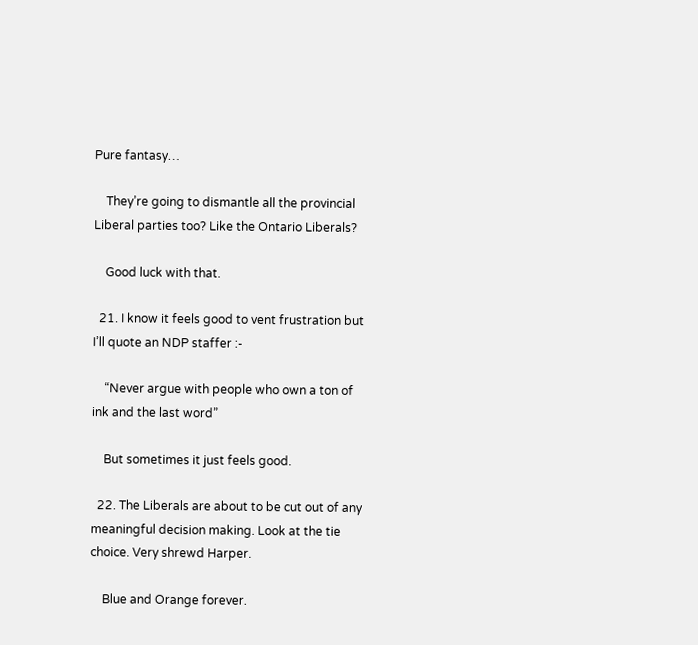Pure fantasy…

    They’re going to dismantle all the provincial Liberal parties too? Like the Ontario Liberals?

    Good luck with that.

  21. I know it feels good to vent frustration but I’ll quote an NDP staffer :-

    “Never argue with people who own a ton of ink and the last word”

    But sometimes it just feels good.

  22. The Liberals are about to be cut out of any meaningful decision making. Look at the tie choice. Very shrewd Harper.

    Blue and Orange forever.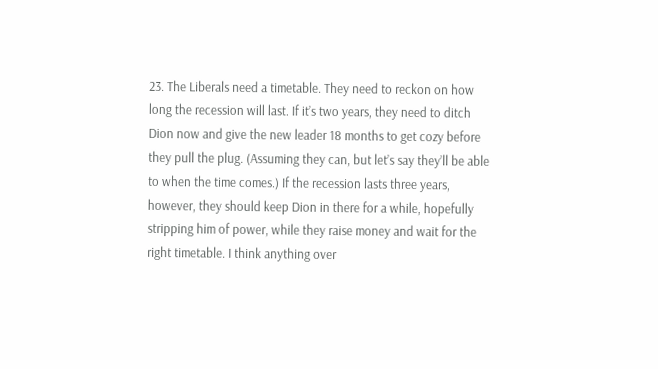23. The Liberals need a timetable. They need to reckon on how long the recession will last. If it’s two years, they need to ditch Dion now and give the new leader 18 months to get cozy before they pull the plug. (Assuming they can, but let’s say they’ll be able to when the time comes.) If the recession lasts three years, however, they should keep Dion in there for a while, hopefully stripping him of power, while they raise money and wait for the right timetable. I think anything over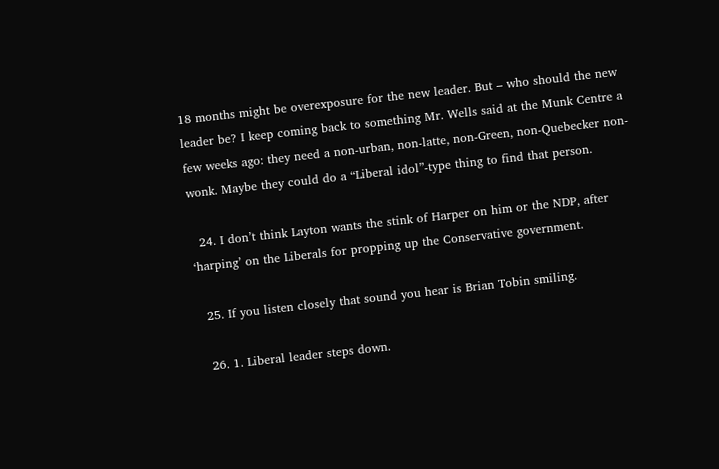18 months might be overexposure for the new leader. But – who should the new leader be? I keep coming back to something Mr. Wells said at the Munk Centre a few weeks ago: they need a non-urban, non-latte, non-Green, non-Quebecker non-wonk. Maybe they could do a “Liberal idol”-type thing to find that person.

  24. I don’t think Layton wants the stink of Harper on him or the NDP, after ‘harping’ on the Liberals for propping up the Conservative government.

  25. If you listen closely that sound you hear is Brian Tobin smiling.

  26. 1. Liberal leader steps down.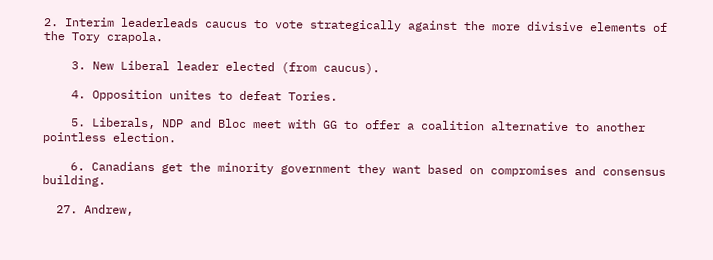2. Interim leaderleads caucus to vote strategically against the more divisive elements of the Tory crapola.

    3. New Liberal leader elected (from caucus).

    4. Opposition unites to defeat Tories.

    5. Liberals, NDP and Bloc meet with GG to offer a coalition alternative to another pointless election.

    6. Canadians get the minority government they want based on compromises and consensus building.

  27. Andrew,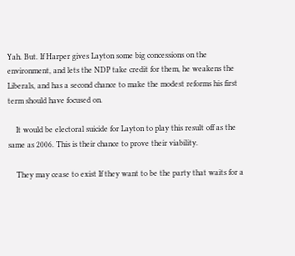Yah. But. If Harper gives Layton some big concessions on the environment, and lets the NDP take credit for them, he weakens the Liberals, and has a second chance to make the modest reforms his first term should have focused on.

    It would be electoral suicide for Layton to play this result off as the same as 2006. This is their chance to prove their viability.

    They may cease to exist If they want to be the party that waits for a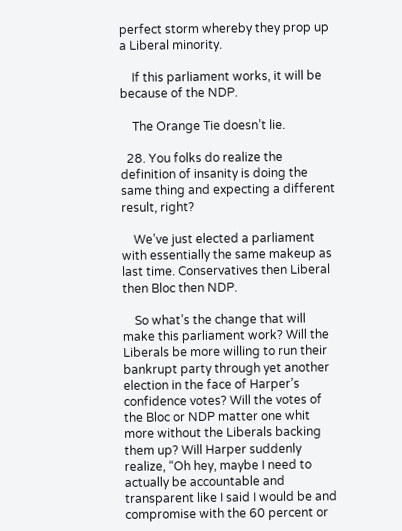perfect storm whereby they prop up a Liberal minority.

    If this parliament works, it will be because of the NDP.

    The Orange Tie doesn’t lie.

  28. You folks do realize the definition of insanity is doing the same thing and expecting a different result, right?

    We’ve just elected a parliament with essentially the same makeup as last time. Conservatives then Liberal then Bloc then NDP.

    So what’s the change that will make this parliament work? Will the Liberals be more willing to run their bankrupt party through yet another election in the face of Harper’s confidence votes? Will the votes of the Bloc or NDP matter one whit more without the Liberals backing them up? Will Harper suddenly realize, “Oh hey, maybe I need to actually be accountable and transparent like I said I would be and compromise with the 60 percent or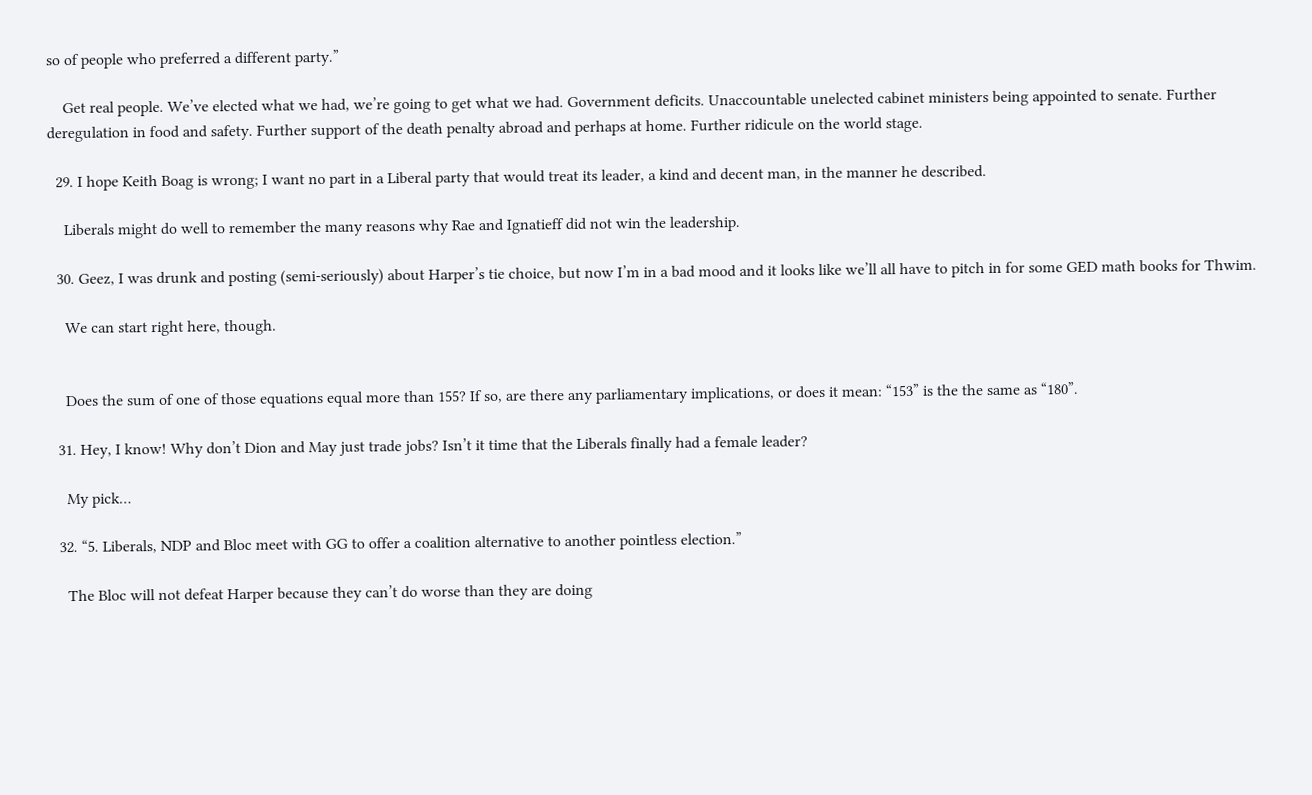so of people who preferred a different party.”

    Get real people. We’ve elected what we had, we’re going to get what we had. Government deficits. Unaccountable unelected cabinet ministers being appointed to senate. Further deregulation in food and safety. Further support of the death penalty abroad and perhaps at home. Further ridicule on the world stage.

  29. I hope Keith Boag is wrong; I want no part in a Liberal party that would treat its leader, a kind and decent man, in the manner he described.

    Liberals might do well to remember the many reasons why Rae and Ignatieff did not win the leadership.

  30. Geez, I was drunk and posting (semi-seriously) about Harper’s tie choice, but now I’m in a bad mood and it looks like we’ll all have to pitch in for some GED math books for Thwim.

    We can start right here, though.


    Does the sum of one of those equations equal more than 155? If so, are there any parliamentary implications, or does it mean: “153” is the the same as “180”.

  31. Hey, I know! Why don’t Dion and May just trade jobs? Isn’t it time that the Liberals finally had a female leader?

    My pick…

  32. “5. Liberals, NDP and Bloc meet with GG to offer a coalition alternative to another pointless election.”

    The Bloc will not defeat Harper because they can’t do worse than they are doing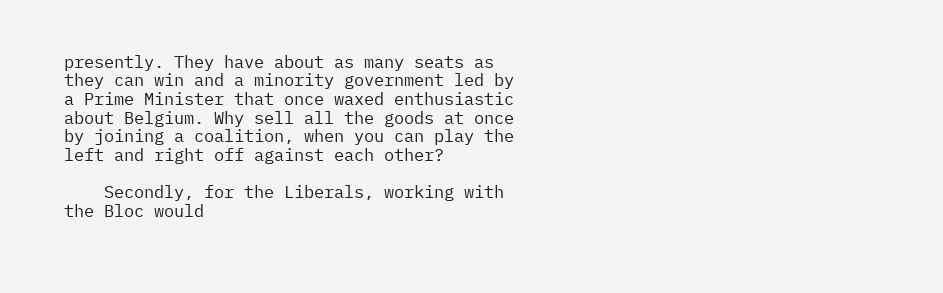presently. They have about as many seats as they can win and a minority government led by a Prime Minister that once waxed enthusiastic about Belgium. Why sell all the goods at once by joining a coalition, when you can play the left and right off against each other?

    Secondly, for the Liberals, working with the Bloc would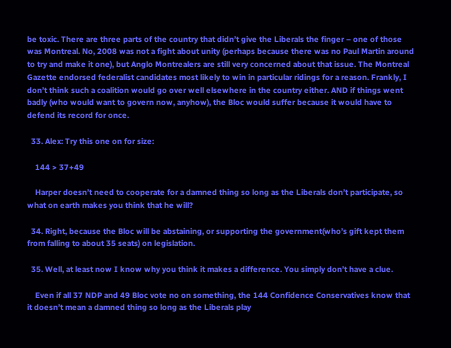be toxic. There are three parts of the country that didn’t give the Liberals the finger – one of those was Montreal. No, 2008 was not a fight about unity (perhaps because there was no Paul Martin around to try and make it one), but Anglo Montrealers are still very concerned about that issue. The Montreal Gazette endorsed federalist candidates most likely to win in particular ridings for a reason. Frankly, I don’t think such a coalition would go over well elsewhere in the country either. AND if things went badly (who would want to govern now, anyhow), the Bloc would suffer because it would have to defend its record for once.

  33. Alex: Try this one on for size:

    144 > 37+49

    Harper doesn’t need to cooperate for a damned thing so long as the Liberals don’t participate, so what on earth makes you think that he will?

  34. Right, because the Bloc will be abstaining, or supporting the government(who’s gift kept them from falling to about 35 seats) on legislation.

  35. Well, at least now I know why you think it makes a difference. You simply don’t have a clue.

    Even if all 37 NDP and 49 Bloc vote no on something, the 144 Confidence Conservatives know that it doesn’t mean a damned thing so long as the Liberals play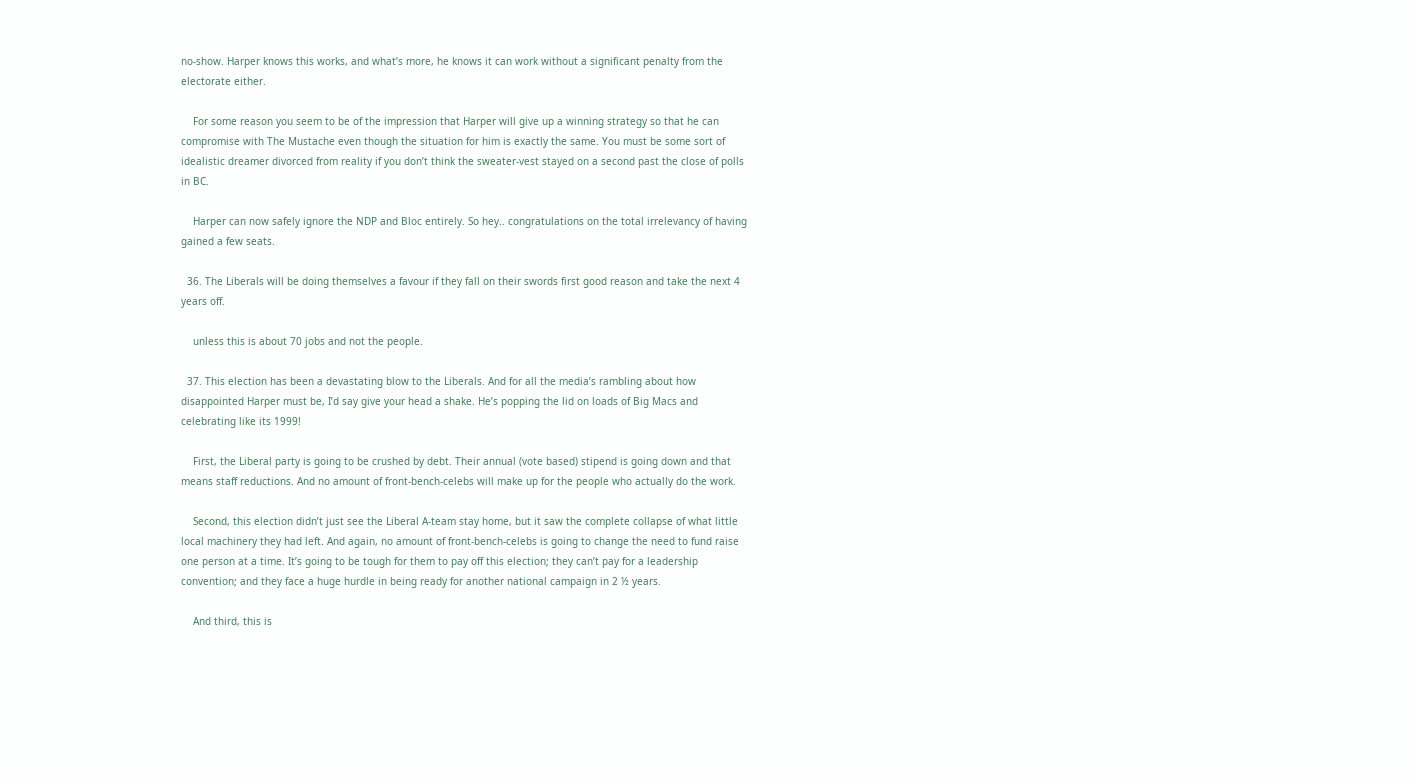no-show. Harper knows this works, and what’s more, he knows it can work without a significant penalty from the electorate either.

    For some reason you seem to be of the impression that Harper will give up a winning strategy so that he can compromise with The Mustache even though the situation for him is exactly the same. You must be some sort of idealistic dreamer divorced from reality if you don’t think the sweater-vest stayed on a second past the close of polls in BC.

    Harper can now safely ignore the NDP and Bloc entirely. So hey.. congratulations on the total irrelevancy of having gained a few seats.

  36. The Liberals will be doing themselves a favour if they fall on their swords first good reason and take the next 4 years off.

    unless this is about 70 jobs and not the people.

  37. This election has been a devastating blow to the Liberals. And for all the media’s rambling about how disappointed Harper must be, I’d say give your head a shake. He’s popping the lid on loads of Big Macs and celebrating like its 1999!

    First, the Liberal party is going to be crushed by debt. Their annual (vote based) stipend is going down and that means staff reductions. And no amount of front-bench-celebs will make up for the people who actually do the work.

    Second, this election didn’t just see the Liberal A-team stay home, but it saw the complete collapse of what little local machinery they had left. And again, no amount of front-bench-celebs is going to change the need to fund raise one person at a time. It’s going to be tough for them to pay off this election; they can’t pay for a leadership convention; and they face a huge hurdle in being ready for another national campaign in 2 ½ years.

    And third, this is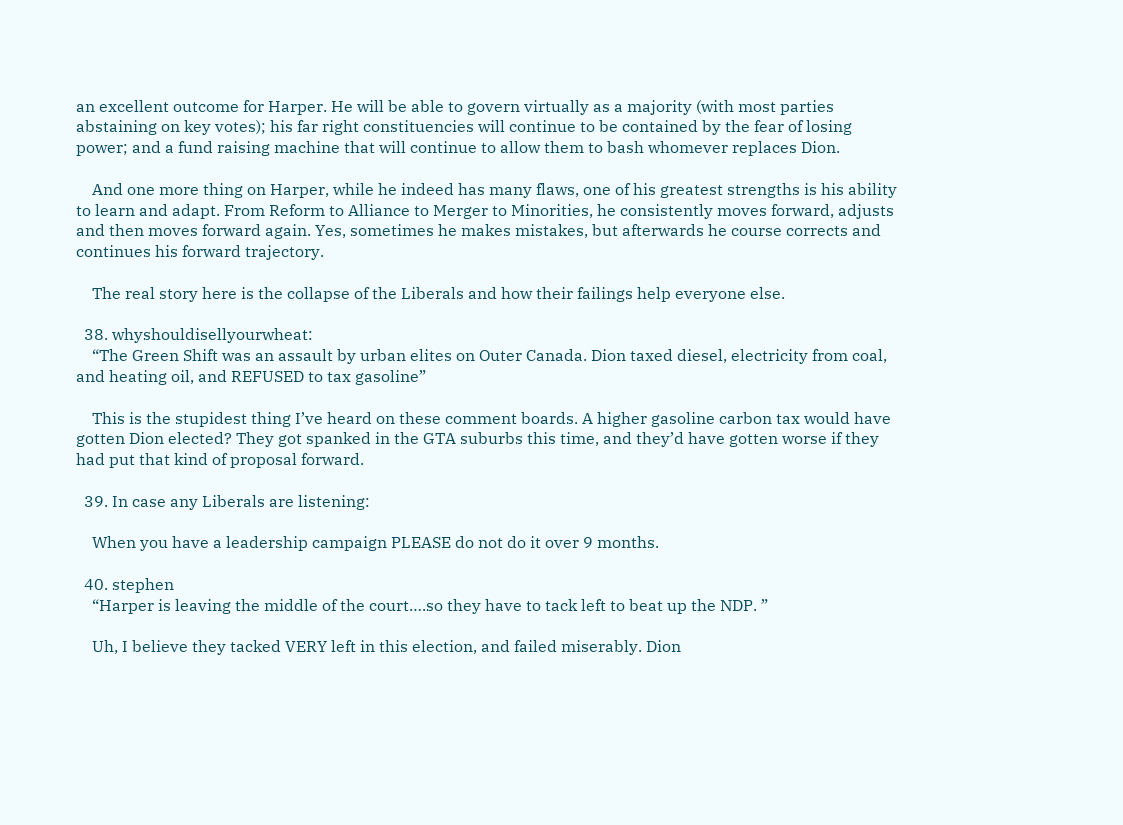an excellent outcome for Harper. He will be able to govern virtually as a majority (with most parties abstaining on key votes); his far right constituencies will continue to be contained by the fear of losing power; and a fund raising machine that will continue to allow them to bash whomever replaces Dion.

    And one more thing on Harper, while he indeed has many flaws, one of his greatest strengths is his ability to learn and adapt. From Reform to Alliance to Merger to Minorities, he consistently moves forward, adjusts and then moves forward again. Yes, sometimes he makes mistakes, but afterwards he course corrects and continues his forward trajectory.

    The real story here is the collapse of the Liberals and how their failings help everyone else.

  38. whyshouldisellyourwheat:
    “The Green Shift was an assault by urban elites on Outer Canada. Dion taxed diesel, electricity from coal, and heating oil, and REFUSED to tax gasoline”

    This is the stupidest thing I’ve heard on these comment boards. A higher gasoline carbon tax would have gotten Dion elected? They got spanked in the GTA suburbs this time, and they’d have gotten worse if they had put that kind of proposal forward.

  39. In case any Liberals are listening:

    When you have a leadership campaign PLEASE do not do it over 9 months.

  40. stephen
    “Harper is leaving the middle of the court….so they have to tack left to beat up the NDP. ”

    Uh, I believe they tacked VERY left in this election, and failed miserably. Dion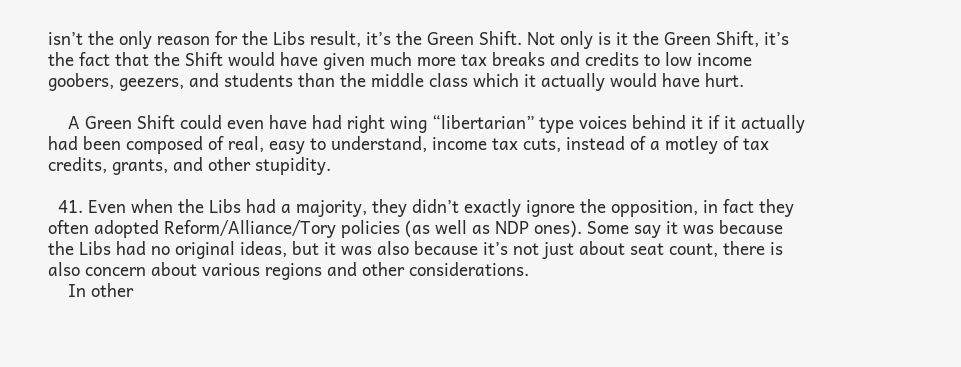isn’t the only reason for the Libs result, it’s the Green Shift. Not only is it the Green Shift, it’s the fact that the Shift would have given much more tax breaks and credits to low income goobers, geezers, and students than the middle class which it actually would have hurt.

    A Green Shift could even have had right wing “libertarian” type voices behind it if it actually had been composed of real, easy to understand, income tax cuts, instead of a motley of tax credits, grants, and other stupidity.

  41. Even when the Libs had a majority, they didn’t exactly ignore the opposition, in fact they often adopted Reform/Alliance/Tory policies (as well as NDP ones). Some say it was because the Libs had no original ideas, but it was also because it’s not just about seat count, there is also concern about various regions and other considerations.
    In other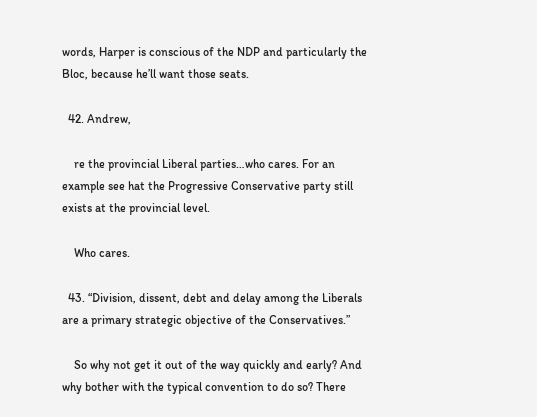words, Harper is conscious of the NDP and particularly the Bloc, because he’ll want those seats.

  42. Andrew,

    re the provincial Liberal parties…who cares. For an example see hat the Progressive Conservative party still exists at the provincial level.

    Who cares.

  43. “Division, dissent, debt and delay among the Liberals are a primary strategic objective of the Conservatives.”

    So why not get it out of the way quickly and early? And why bother with the typical convention to do so? There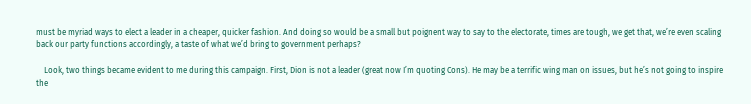must be myriad ways to elect a leader in a cheaper, quicker fashion. And doing so would be a small but poignent way to say to the electorate, times are tough, we get that, we’re even scaling back our party functions accordingly, a taste of what we’d bring to government perhaps?

    Look, two things became evident to me during this campaign. First, Dion is not a leader (great now I’m quoting Cons). He may be a terrific wing man on issues, but he’s not going to inspire the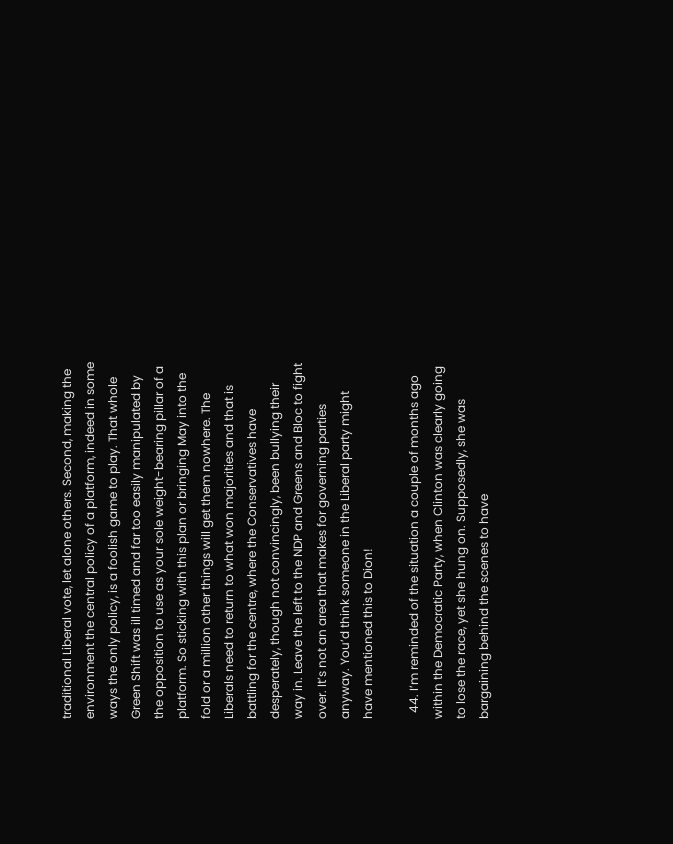traditional Liberal vote, let alone others. Second, making the environment the central policy of a platform, indeed in some ways the only policy, is a foolish game to play. That whole Green Shift was ill timed and far too easily manipulated by the opposition to use as your sole weight-bearing pillar of a platform. So sticking with this plan or bringing May into the fold or a million other things will get them nowhere. The Liberals need to return to what won majorities and that is battling for the centre, where the Conservatives have desperately, though not convincingly, been bullying their way in. Leave the left to the NDP and Greens and Bloc to fight over. It’s not an area that makes for governing parties anyway. You’d think someone in the Liberal party might have mentioned this to Dion!

  44. I’m reminded of the situation a couple of months ago within the Democratic Party, when Clinton was clearly going to lose the race, yet she hung on. Supposedly, she was bargaining behind the scenes to have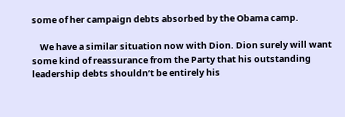some of her campaign debts absorbed by the Obama camp.

    We have a similar situation now with Dion. Dion surely will want some kind of reassurance from the Party that his outstanding leadership debts shouldn’t be entirely his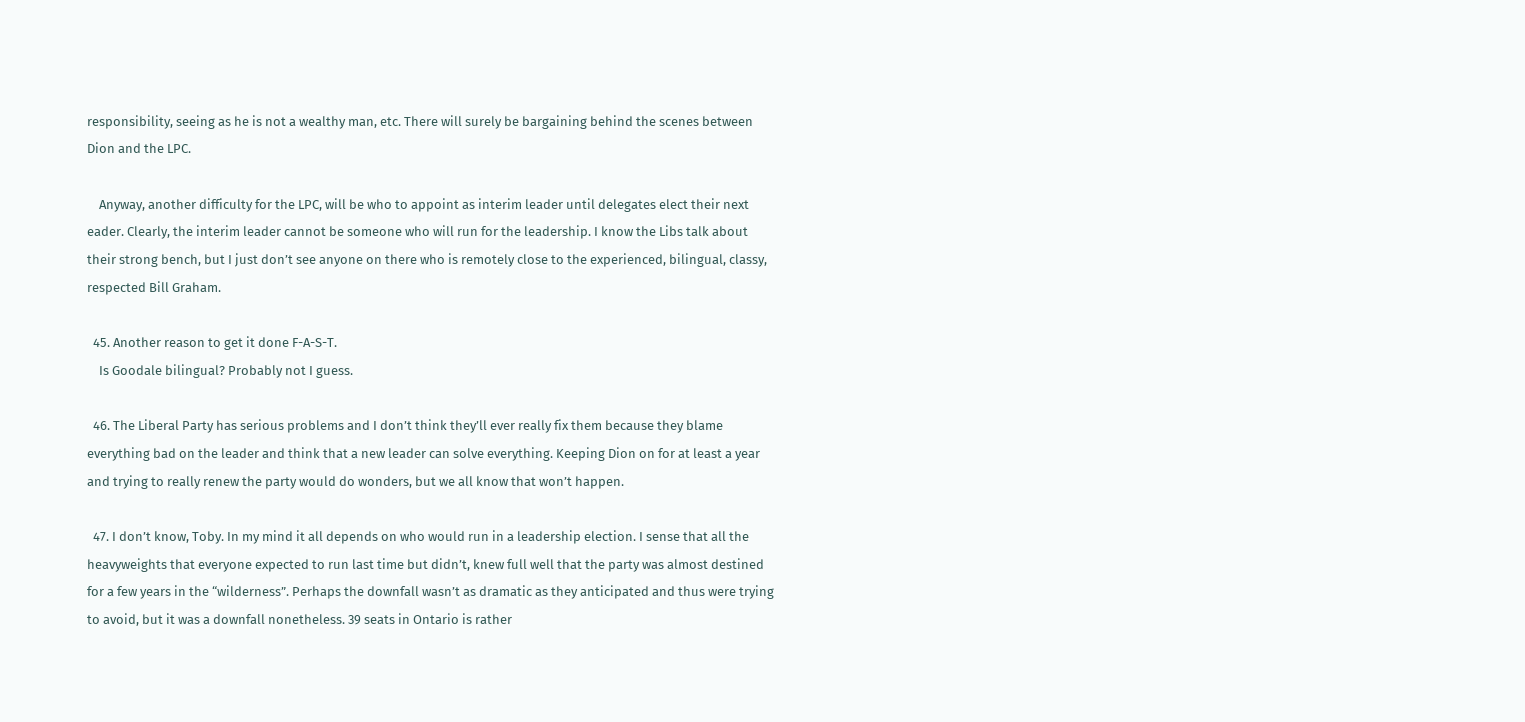responsibility, seeing as he is not a wealthy man, etc. There will surely be bargaining behind the scenes between Dion and the LPC.

    Anyway, another difficulty for the LPC, will be who to appoint as interim leader until delegates elect their next eader. Clearly, the interim leader cannot be someone who will run for the leadership. I know the Libs talk about their strong bench, but I just don’t see anyone on there who is remotely close to the experienced, bilingual, classy, respected Bill Graham.

  45. Another reason to get it done F-A-S-T.
    Is Goodale bilingual? Probably not I guess.

  46. The Liberal Party has serious problems and I don’t think they’ll ever really fix them because they blame everything bad on the leader and think that a new leader can solve everything. Keeping Dion on for at least a year and trying to really renew the party would do wonders, but we all know that won’t happen.

  47. I don’t know, Toby. In my mind it all depends on who would run in a leadership election. I sense that all the heavyweights that everyone expected to run last time but didn’t, knew full well that the party was almost destined for a few years in the “wilderness”. Perhaps the downfall wasn’t as dramatic as they anticipated and thus were trying to avoid, but it was a downfall nonetheless. 39 seats in Ontario is rather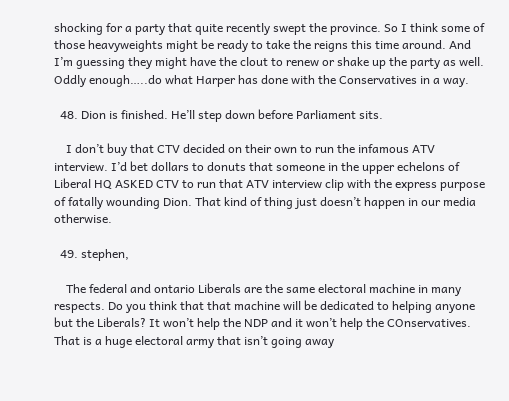shocking for a party that quite recently swept the province. So I think some of those heavyweights might be ready to take the reigns this time around. And I’m guessing they might have the clout to renew or shake up the party as well. Oddly enough…..do what Harper has done with the Conservatives in a way.

  48. Dion is finished. He’ll step down before Parliament sits.

    I don’t buy that CTV decided on their own to run the infamous ATV interview. I’d bet dollars to donuts that someone in the upper echelons of Liberal HQ ASKED CTV to run that ATV interview clip with the express purpose of fatally wounding Dion. That kind of thing just doesn’t happen in our media otherwise.

  49. stephen,

    The federal and ontario Liberals are the same electoral machine in many respects. Do you think that that machine will be dedicated to helping anyone but the Liberals? It won’t help the NDP and it won’t help the COnservatives. That is a huge electoral army that isn’t going away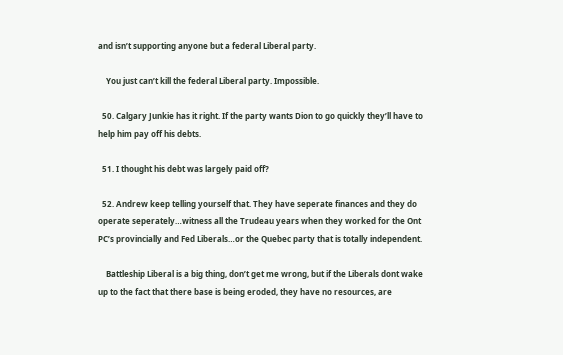and isn’t supporting anyone but a federal Liberal party.

    You just can’t kill the federal Liberal party. Impossible.

  50. Calgary Junkie has it right. If the party wants Dion to go quickly they’ll have to help him pay off his debts.

  51. I thought his debt was largely paid off?

  52. Andrew keep telling yourself that. They have seperate finances and they do operate seperately…witness all the Trudeau years when they worked for the Ont PC’s provincially and Fed Liberals…or the Quebec party that is totally independent.

    Battleship Liberal is a big thing, don’t get me wrong, but if the Liberals dont wake up to the fact that there base is being eroded, they have no resources, are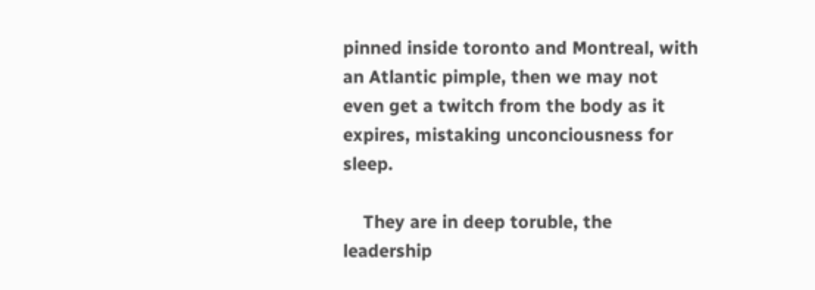pinned inside toronto and Montreal, with an Atlantic pimple, then we may not even get a twitch from the body as it expires, mistaking unconciousness for sleep.

    They are in deep toruble, the leadership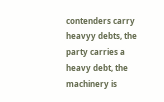contenders carry heavyy debts, the party carries a heavy debt, the machinery is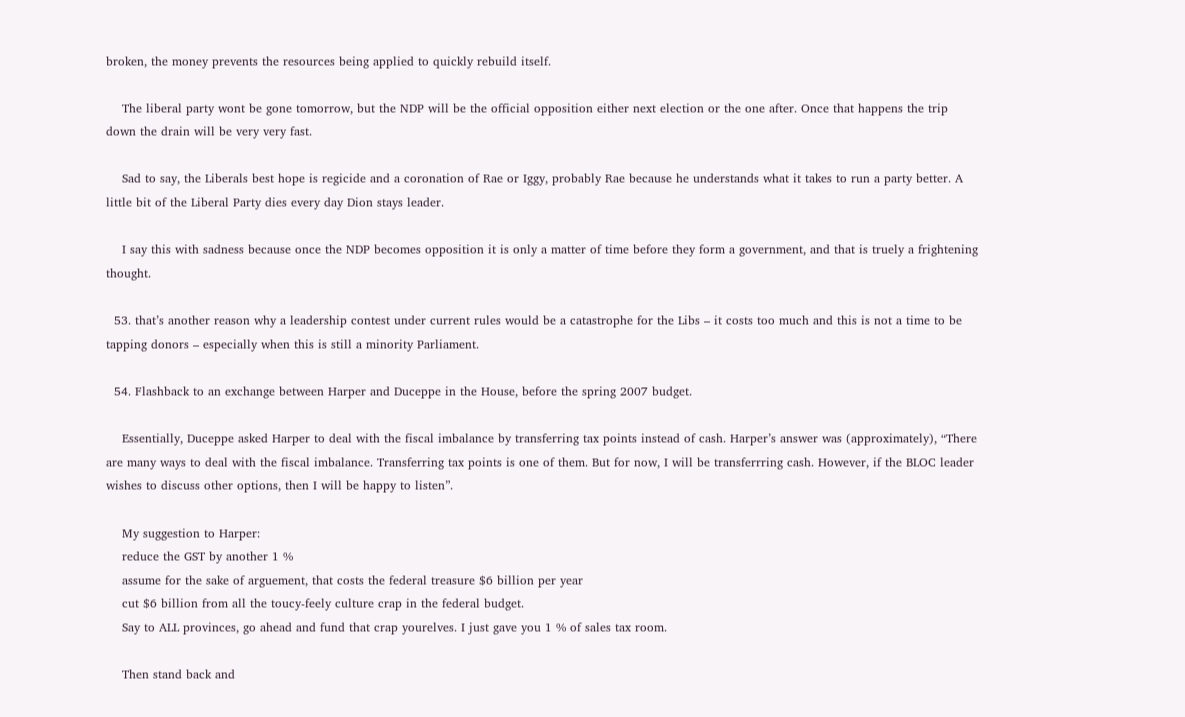broken, the money prevents the resources being applied to quickly rebuild itself.

    The liberal party wont be gone tomorrow, but the NDP will be the official opposition either next election or the one after. Once that happens the trip down the drain will be very very fast.

    Sad to say, the Liberals best hope is regicide and a coronation of Rae or Iggy, probably Rae because he understands what it takes to run a party better. A little bit of the Liberal Party dies every day Dion stays leader.

    I say this with sadness because once the NDP becomes opposition it is only a matter of time before they form a government, and that is truely a frightening thought.

  53. that’s another reason why a leadership contest under current rules would be a catastrophe for the Libs – it costs too much and this is not a time to be tapping donors – especially when this is still a minority Parliament.

  54. Flashback to an exchange between Harper and Duceppe in the House, before the spring 2007 budget.

    Essentially, Duceppe asked Harper to deal with the fiscal imbalance by transferring tax points instead of cash. Harper’s answer was (approximately), “There are many ways to deal with the fiscal imbalance. Transferring tax points is one of them. But for now, I will be transferrring cash. However, if the BLOC leader wishes to discuss other options, then I will be happy to listen”.

    My suggestion to Harper:
    reduce the GST by another 1 %
    assume for the sake of arguement, that costs the federal treasure $6 billion per year
    cut $6 billion from all the toucy-feely culture crap in the federal budget.
    Say to ALL provinces, go ahead and fund that crap yourelves. I just gave you 1 % of sales tax room.

    Then stand back and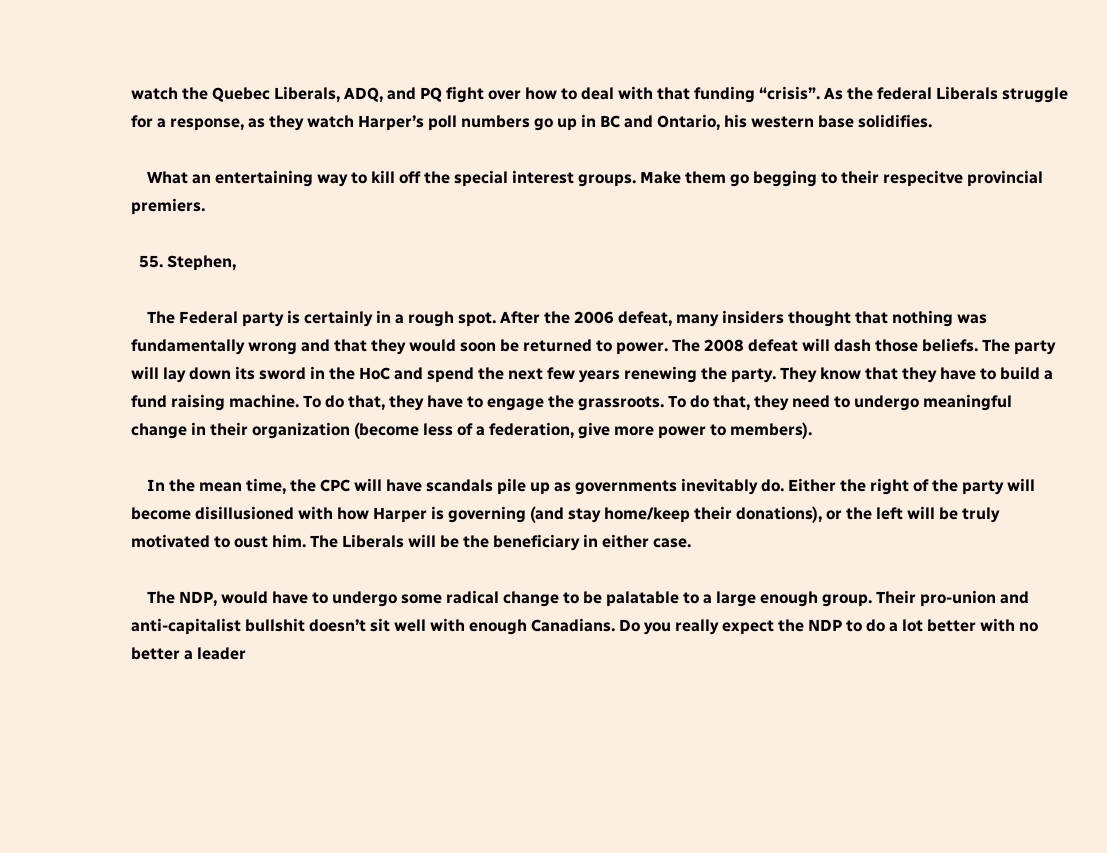watch the Quebec Liberals, ADQ, and PQ fight over how to deal with that funding “crisis”. As the federal Liberals struggle for a response, as they watch Harper’s poll numbers go up in BC and Ontario, his western base solidifies.

    What an entertaining way to kill off the special interest groups. Make them go begging to their respecitve provincial premiers.

  55. Stephen,

    The Federal party is certainly in a rough spot. After the 2006 defeat, many insiders thought that nothing was fundamentally wrong and that they would soon be returned to power. The 2008 defeat will dash those beliefs. The party will lay down its sword in the HoC and spend the next few years renewing the party. They know that they have to build a fund raising machine. To do that, they have to engage the grassroots. To do that, they need to undergo meaningful change in their organization (become less of a federation, give more power to members).

    In the mean time, the CPC will have scandals pile up as governments inevitably do. Either the right of the party will become disillusioned with how Harper is governing (and stay home/keep their donations), or the left will be truly motivated to oust him. The Liberals will be the beneficiary in either case.

    The NDP, would have to undergo some radical change to be palatable to a large enough group. Their pro-union and anti-capitalist bullshit doesn’t sit well with enough Canadians. Do you really expect the NDP to do a lot better with no better a leader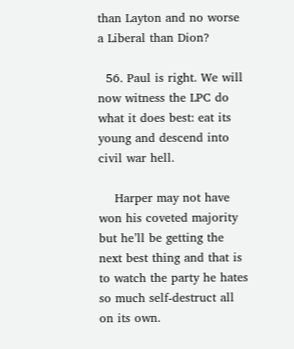than Layton and no worse a Liberal than Dion?

  56. Paul is right. We will now witness the LPC do what it does best: eat its young and descend into civil war hell.

    Harper may not have won his coveted majority but he’ll be getting the next best thing and that is to watch the party he hates so much self-destruct all on its own.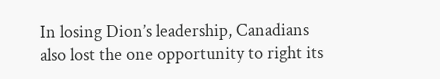In losing Dion’s leadership, Canadians also lost the one opportunity to right its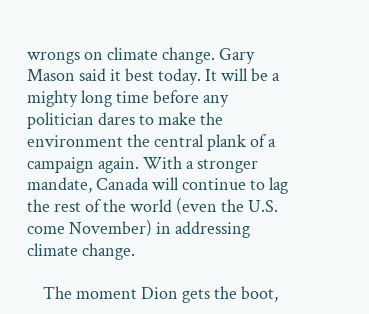wrongs on climate change. Gary Mason said it best today. It will be a mighty long time before any politician dares to make the environment the central plank of a campaign again. With a stronger mandate, Canada will continue to lag the rest of the world (even the U.S. come November) in addressing climate change.

    The moment Dion gets the boot,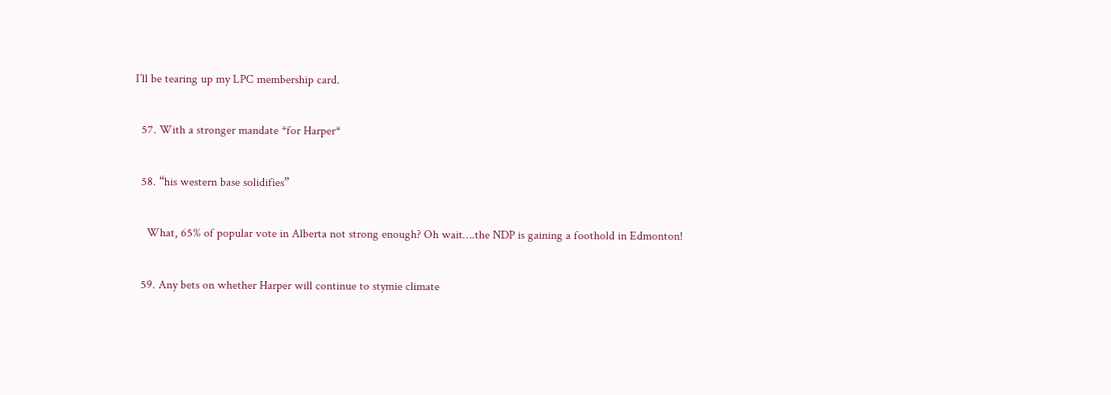I’ll be tearing up my LPC membership card.

  57. With a stronger mandate *for Harper*

  58. “his western base solidifies”

    What, 65% of popular vote in Alberta not strong enough? Oh wait….the NDP is gaining a foothold in Edmonton!

  59. Any bets on whether Harper will continue to stymie climate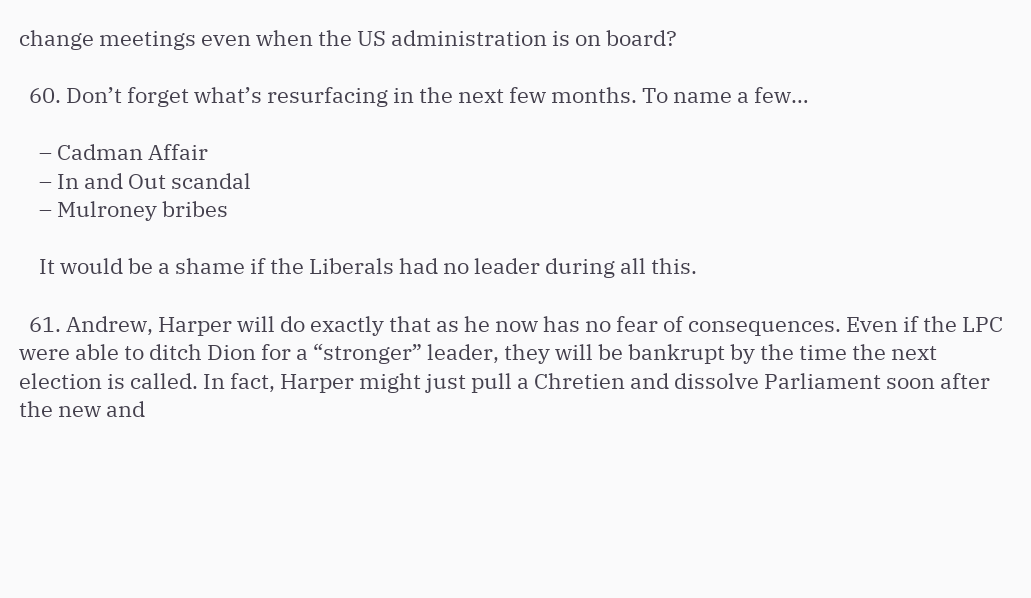change meetings even when the US administration is on board?

  60. Don’t forget what’s resurfacing in the next few months. To name a few…

    – Cadman Affair
    – In and Out scandal
    – Mulroney bribes

    It would be a shame if the Liberals had no leader during all this.

  61. Andrew, Harper will do exactly that as he now has no fear of consequences. Even if the LPC were able to ditch Dion for a “stronger” leader, they will be bankrupt by the time the next election is called. In fact, Harper might just pull a Chretien and dissolve Parliament soon after the new and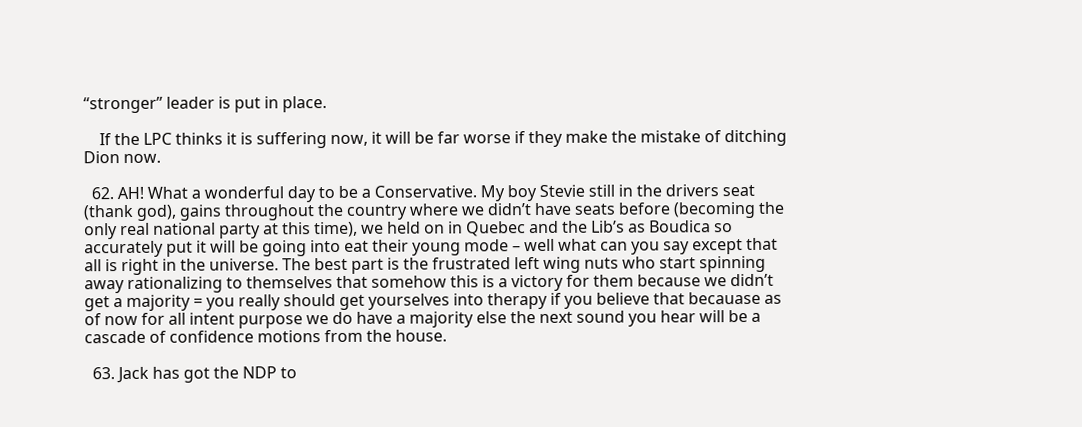“stronger” leader is put in place.

    If the LPC thinks it is suffering now, it will be far worse if they make the mistake of ditching Dion now.

  62. AH! What a wonderful day to be a Conservative. My boy Stevie still in the drivers seat (thank god), gains throughout the country where we didn’t have seats before (becoming the only real national party at this time), we held on in Quebec and the Lib’s as Boudica so accurately put it will be going into eat their young mode – well what can you say except that all is right in the universe. The best part is the frustrated left wing nuts who start spinning away rationalizing to themselves that somehow this is a victory for them because we didn’t get a majority = you really should get yourselves into therapy if you believe that becauase as of now for all intent purpose we do have a majority else the next sound you hear will be a cascade of confidence motions from the house.

  63. Jack has got the NDP to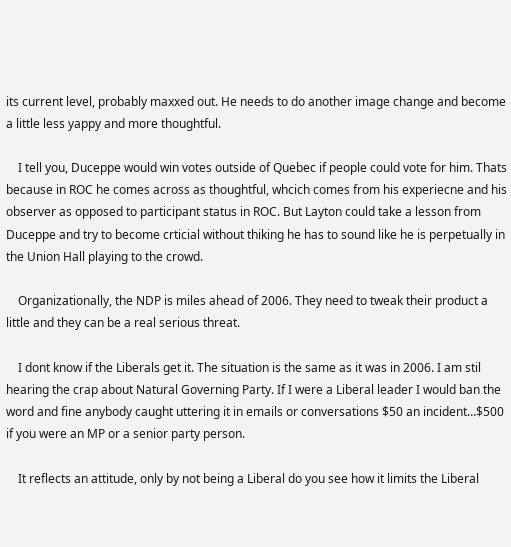its current level, probably maxxed out. He needs to do another image change and become a little less yappy and more thoughtful.

    I tell you, Duceppe would win votes outside of Quebec if people could vote for him. Thats because in ROC he comes across as thoughtful, whcich comes from his experiecne and his observer as opposed to participant status in ROC. But Layton could take a lesson from Duceppe and try to become crticial without thiking he has to sound like he is perpetually in the Union Hall playing to the crowd.

    Organizationally, the NDP is miles ahead of 2006. They need to tweak their product a little and they can be a real serious threat.

    I dont know if the Liberals get it. The situation is the same as it was in 2006. I am stil hearing the crap about Natural Governing Party. If I were a Liberal leader I would ban the word and fine anybody caught uttering it in emails or conversations $50 an incident…$500 if you were an MP or a senior party person.

    It reflects an attitude, only by not being a Liberal do you see how it limits the Liberal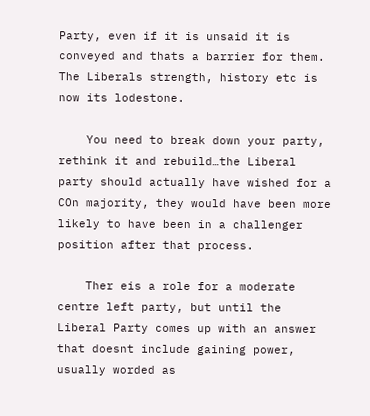Party, even if it is unsaid it is conveyed and thats a barrier for them. The Liberals strength, history etc is now its lodestone.

    You need to break down your party, rethink it and rebuild…the Liberal party should actually have wished for a COn majority, they would have been more likely to have been in a challenger position after that process.

    Ther eis a role for a moderate centre left party, but until the Liberal Party comes up with an answer that doesnt include gaining power, usually worded as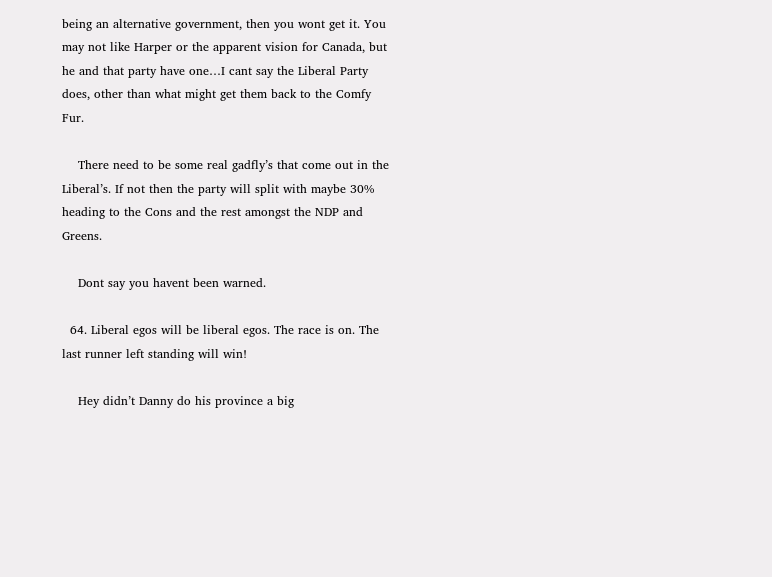being an alternative government, then you wont get it. You may not like Harper or the apparent vision for Canada, but he and that party have one…I cant say the Liberal Party does, other than what might get them back to the Comfy Fur.

    There need to be some real gadfly’s that come out in the Liberal’s. If not then the party will split with maybe 30% heading to the Cons and the rest amongst the NDP and Greens.

    Dont say you havent been warned.

  64. Liberal egos will be liberal egos. The race is on. The last runner left standing will win!

    Hey didn’t Danny do his province a big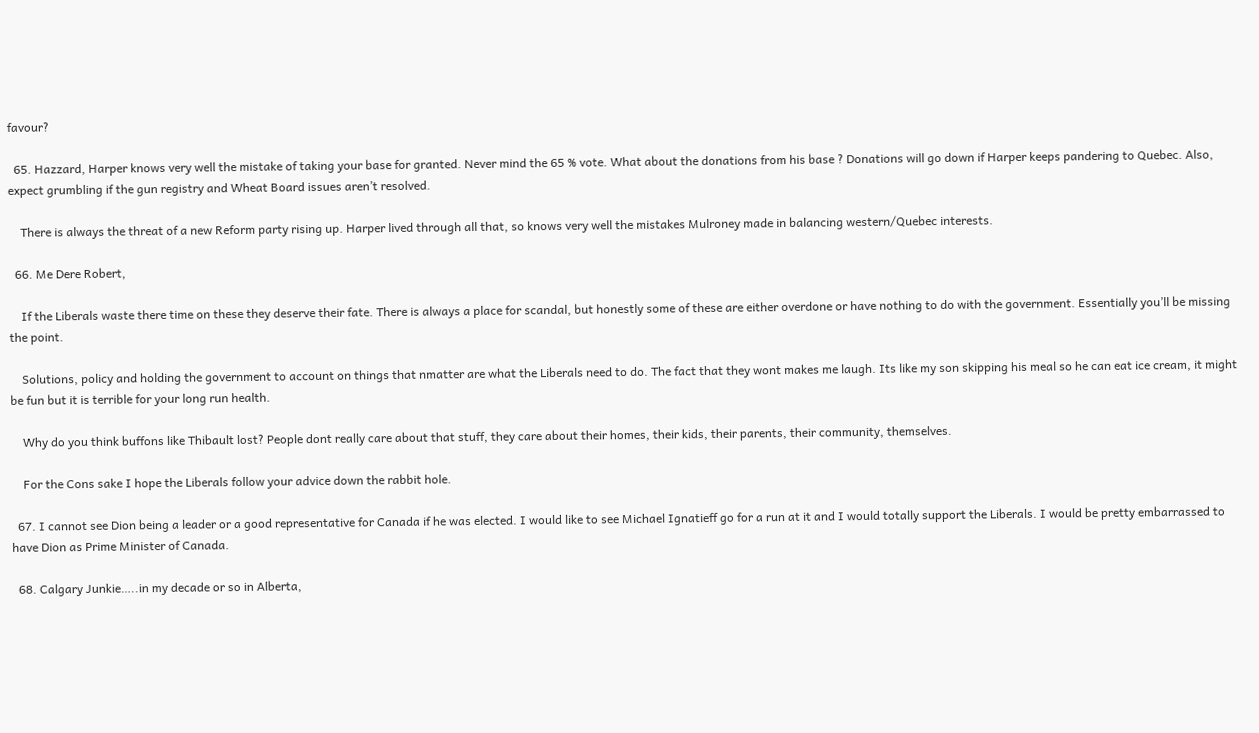favour?

  65. Hazzard, Harper knows very well the mistake of taking your base for granted. Never mind the 65 % vote. What about the donations from his base ? Donations will go down if Harper keeps pandering to Quebec. Also, expect grumbling if the gun registry and Wheat Board issues aren’t resolved.

    There is always the threat of a new Reform party rising up. Harper lived through all that, so knows very well the mistakes Mulroney made in balancing western/Quebec interests.

  66. Me Dere Robert,

    If the Liberals waste there time on these they deserve their fate. There is always a place for scandal, but honestly some of these are either overdone or have nothing to do with the government. Essentially you’ll be missing the point.

    Solutions, policy and holding the government to account on things that nmatter are what the Liberals need to do. The fact that they wont makes me laugh. Its like my son skipping his meal so he can eat ice cream, it might be fun but it is terrible for your long run health.

    Why do you think buffons like Thibault lost? People dont really care about that stuff, they care about their homes, their kids, their parents, their community, themselves.

    For the Cons sake I hope the Liberals follow your advice down the rabbit hole.

  67. I cannot see Dion being a leader or a good representative for Canada if he was elected. I would like to see Michael Ignatieff go for a run at it and I would totally support the Liberals. I would be pretty embarrassed to have Dion as Prime Minister of Canada.

  68. Calgary Junkie…..in my decade or so in Alberta,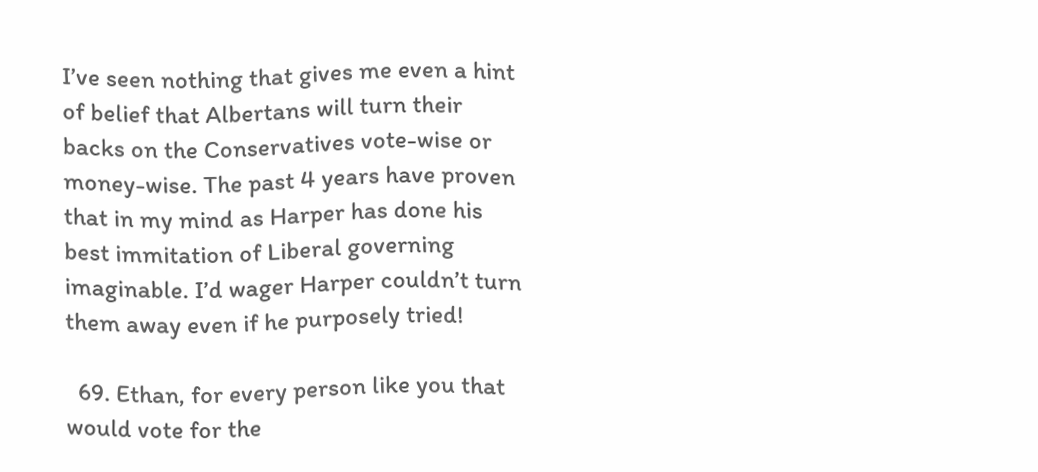I’ve seen nothing that gives me even a hint of belief that Albertans will turn their backs on the Conservatives vote-wise or money-wise. The past 4 years have proven that in my mind as Harper has done his best immitation of Liberal governing imaginable. I’d wager Harper couldn’t turn them away even if he purposely tried!

  69. Ethan, for every person like you that would vote for the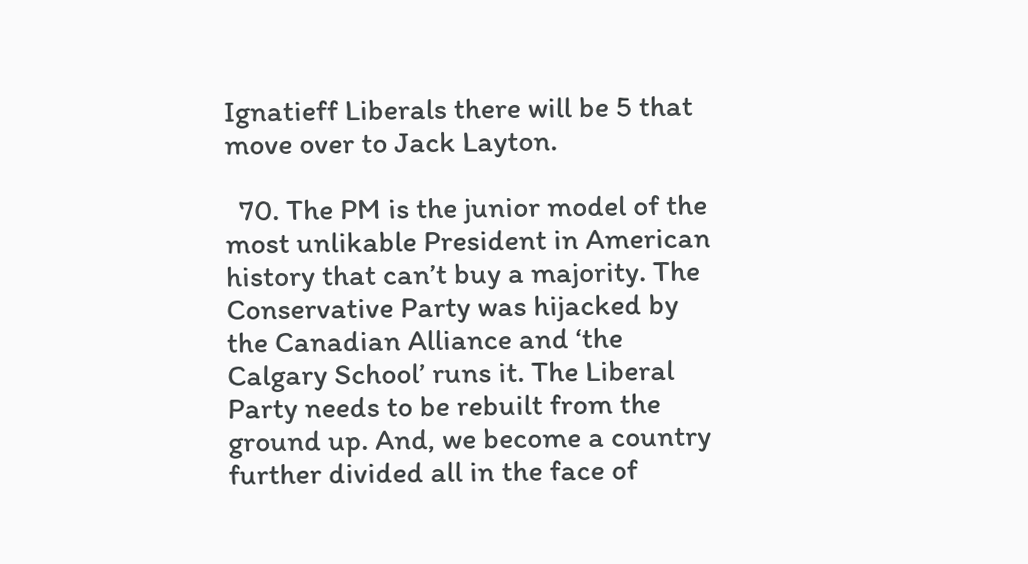Ignatieff Liberals there will be 5 that move over to Jack Layton.

  70. The PM is the junior model of the most unlikable President in American history that can’t buy a majority. The Conservative Party was hijacked by the Canadian Alliance and ‘the Calgary School’ runs it. The Liberal Party needs to be rebuilt from the ground up. And, we become a country further divided all in the face of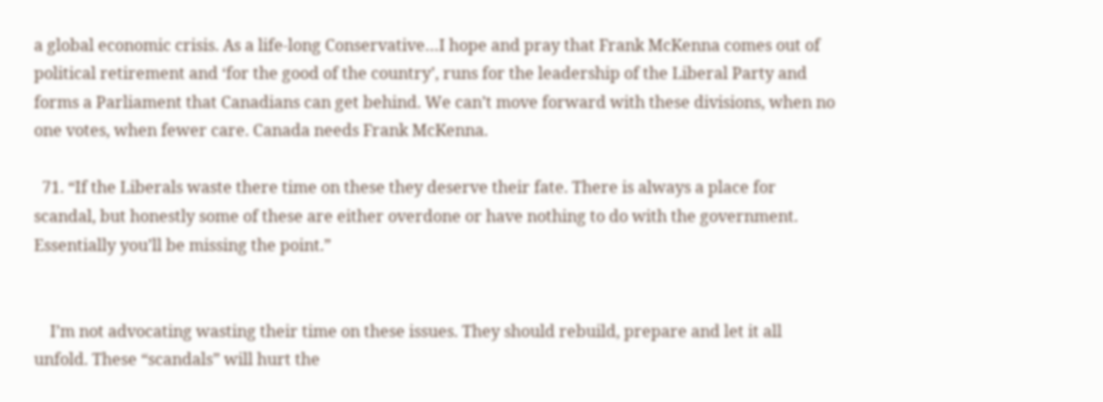a global economic crisis. As a life-long Conservative…I hope and pray that Frank McKenna comes out of political retirement and ‘for the good of the country’, runs for the leadership of the Liberal Party and forms a Parliament that Canadians can get behind. We can’t move forward with these divisions, when no one votes, when fewer care. Canada needs Frank McKenna.

  71. “If the Liberals waste there time on these they deserve their fate. There is always a place for scandal, but honestly some of these are either overdone or have nothing to do with the government. Essentially you’ll be missing the point.”


    I’m not advocating wasting their time on these issues. They should rebuild, prepare and let it all unfold. These “scandals” will hurt the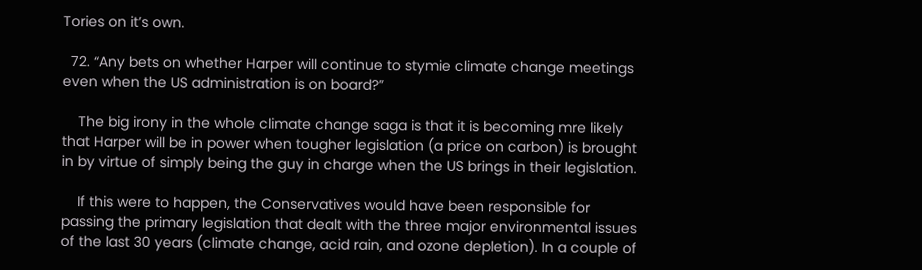Tories on it’s own.

  72. “Any bets on whether Harper will continue to stymie climate change meetings even when the US administration is on board?”

    The big irony in the whole climate change saga is that it is becoming mre likely that Harper will be in power when tougher legislation (a price on carbon) is brought in by virtue of simply being the guy in charge when the US brings in their legislation.

    If this were to happen, the Conservatives would have been responsible for passing the primary legislation that dealt with the three major environmental issues of the last 30 years (climate change, acid rain, and ozone depletion). In a couple of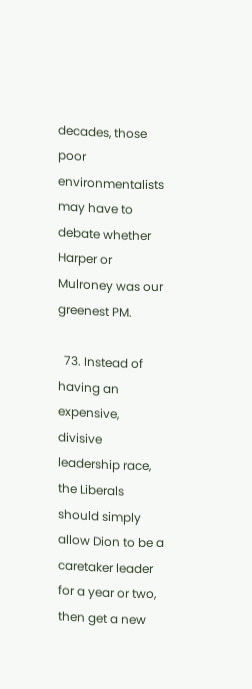decades, those poor environmentalists may have to debate whether Harper or Mulroney was our greenest PM.

  73. Instead of having an expensive, divisive leadership race, the Liberals should simply allow Dion to be a caretaker leader for a year or two, then get a new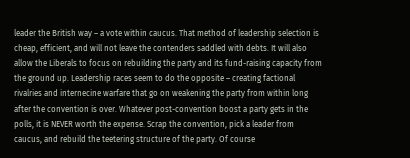leader the British way – a vote within caucus. That method of leadership selection is cheap, efficient, and will not leave the contenders saddled with debts. It will also allow the Liberals to focus on rebuilding the party and its fund-raising capacity from the ground up. Leadership races seem to do the opposite – creating factional rivalries and internecine warfare that go on weakening the party from within long after the convention is over. Whatever post-convention boost a party gets in the polls, it is NEVER worth the expense. Scrap the convention, pick a leader from caucus, and rebuild the teetering structure of the party. Of course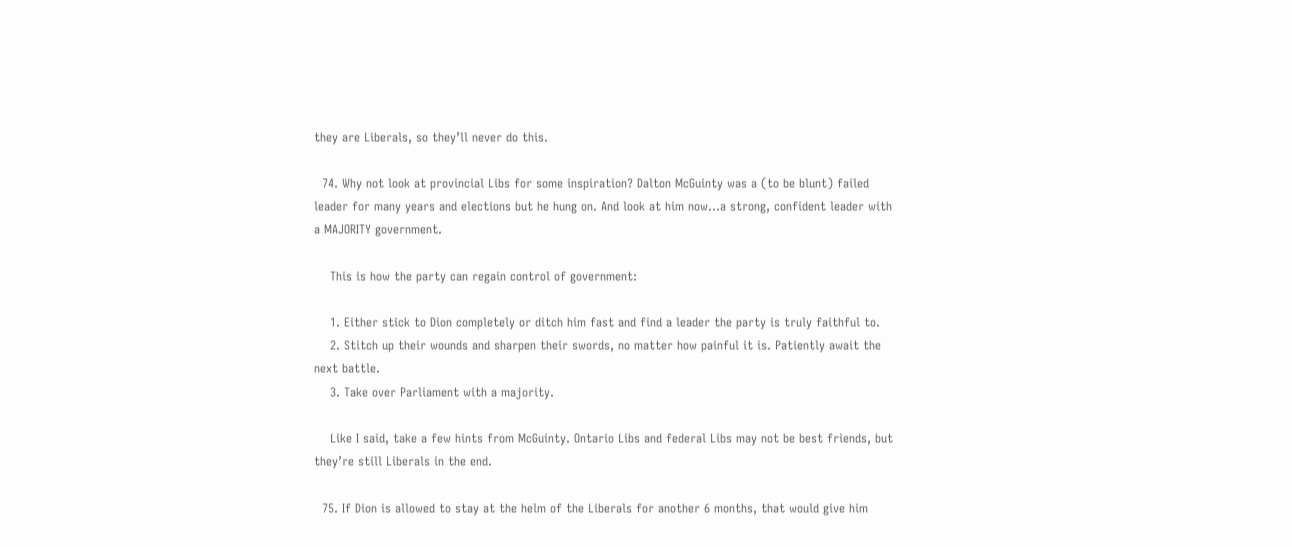they are Liberals, so they’ll never do this.

  74. Why not look at provincial Libs for some inspiration? Dalton McGuinty was a (to be blunt) failed leader for many years and elections but he hung on. And look at him now…a strong, confident leader with a MAJORITY government.

    This is how the party can regain control of government:

    1. Either stick to Dion completely or ditch him fast and find a leader the party is truly faithful to.
    2. Stitch up their wounds and sharpen their swords, no matter how painful it is. Patiently await the next battle.
    3. Take over Parliament with a majority.

    Like I said, take a few hints from McGuinty. Ontario Libs and federal Libs may not be best friends, but they’re still Liberals in the end.

  75. If Dion is allowed to stay at the helm of the Liberals for another 6 months, that would give him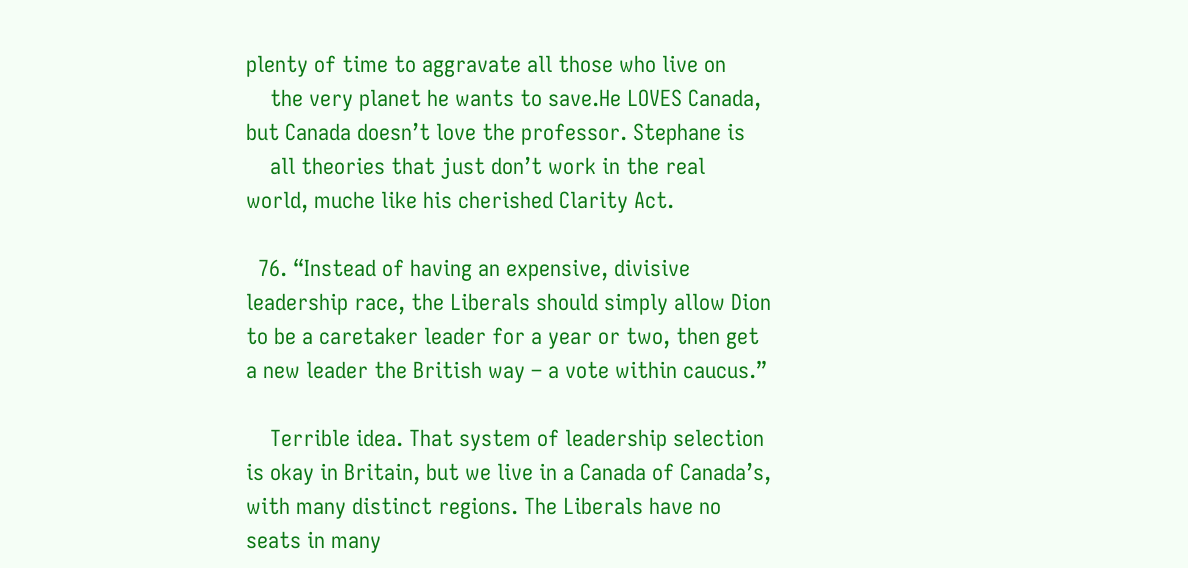plenty of time to aggravate all those who live on
    the very planet he wants to save.He LOVES Canada, but Canada doesn’t love the professor. Stephane is
    all theories that just don’t work in the real world, muche like his cherished Clarity Act.

  76. “Instead of having an expensive, divisive leadership race, the Liberals should simply allow Dion to be a caretaker leader for a year or two, then get a new leader the British way – a vote within caucus.”

    Terrible idea. That system of leadership selection is okay in Britain, but we live in a Canada of Canada’s, with many distinct regions. The Liberals have no seats in many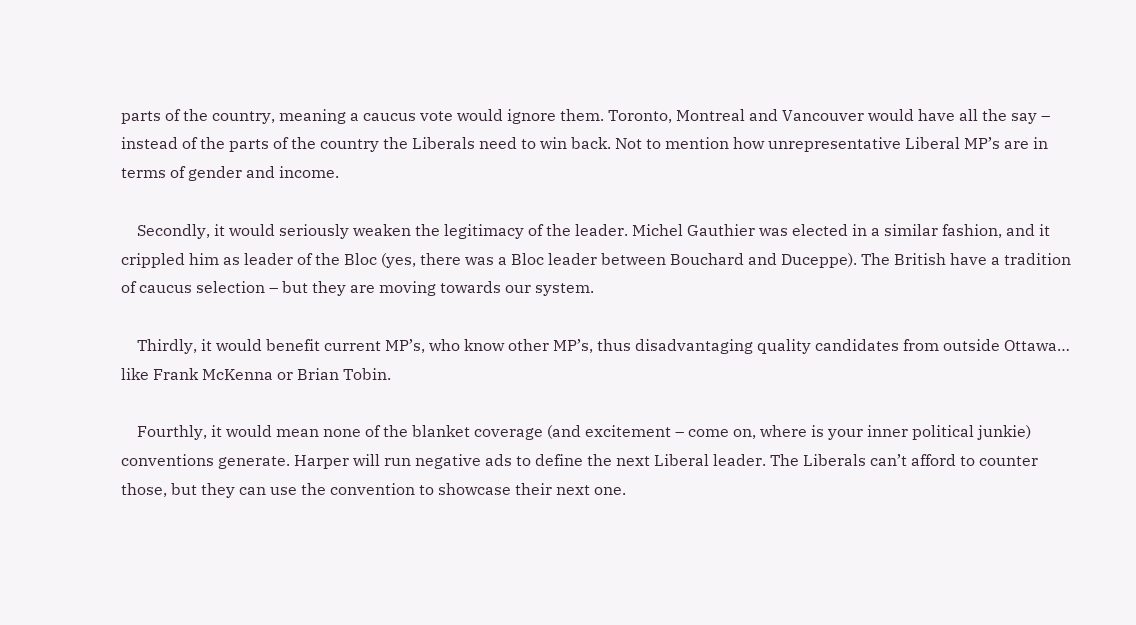parts of the country, meaning a caucus vote would ignore them. Toronto, Montreal and Vancouver would have all the say – instead of the parts of the country the Liberals need to win back. Not to mention how unrepresentative Liberal MP’s are in terms of gender and income.

    Secondly, it would seriously weaken the legitimacy of the leader. Michel Gauthier was elected in a similar fashion, and it crippled him as leader of the Bloc (yes, there was a Bloc leader between Bouchard and Duceppe). The British have a tradition of caucus selection – but they are moving towards our system.

    Thirdly, it would benefit current MP’s, who know other MP’s, thus disadvantaging quality candidates from outside Ottawa… like Frank McKenna or Brian Tobin.

    Fourthly, it would mean none of the blanket coverage (and excitement – come on, where is your inner political junkie) conventions generate. Harper will run negative ads to define the next Liberal leader. The Liberals can’t afford to counter those, but they can use the convention to showcase their next one.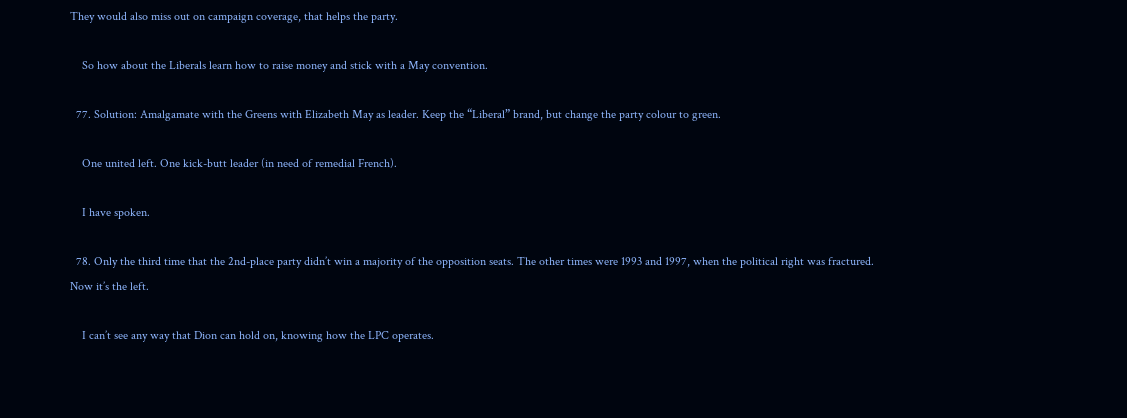They would also miss out on campaign coverage, that helps the party.

    So how about the Liberals learn how to raise money and stick with a May convention.

  77. Solution: Amalgamate with the Greens with Elizabeth May as leader. Keep the “Liberal” brand, but change the party colour to green.

    One united left. One kick-butt leader (in need of remedial French).

    I have spoken.

  78. Only the third time that the 2nd-place party didn’t win a majority of the opposition seats. The other times were 1993 and 1997, when the political right was fractured. Now it’s the left.

    I can’t see any way that Dion can hold on, knowing how the LPC operates.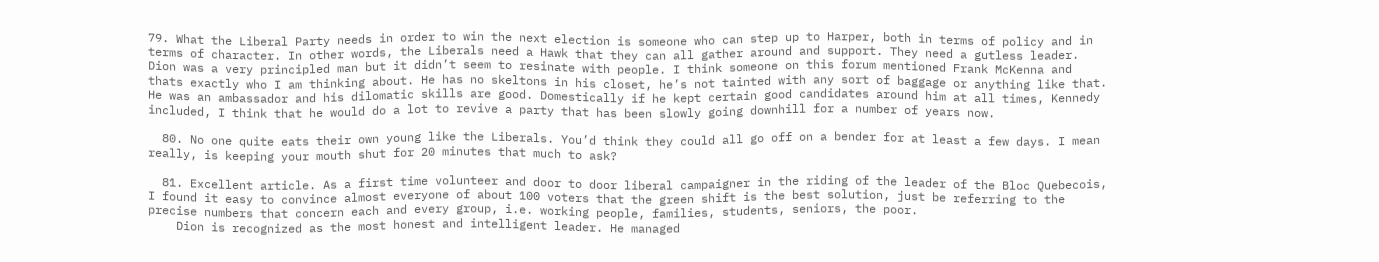79. What the Liberal Party needs in order to win the next election is someone who can step up to Harper, both in terms of policy and in terms of character. In other words, the Liberals need a Hawk that they can all gather around and support. They need a gutless leader. Dion was a very principled man but it didn’t seem to resinate with people. I think someone on this forum mentioned Frank McKenna and thats exactly who I am thinking about. He has no skeltons in his closet, he’s not tainted with any sort of baggage or anything like that. He was an ambassador and his dilomatic skills are good. Domestically if he kept certain good candidates around him at all times, Kennedy included, I think that he would do a lot to revive a party that has been slowly going downhill for a number of years now.

  80. No one quite eats their own young like the Liberals. You’d think they could all go off on a bender for at least a few days. I mean really, is keeping your mouth shut for 20 minutes that much to ask?

  81. Excellent article. As a first time volunteer and door to door liberal campaigner in the riding of the leader of the Bloc Quebecois, I found it easy to convince almost everyone of about 100 voters that the green shift is the best solution, just be referring to the precise numbers that concern each and every group, i.e. working people, families, students, seniors, the poor.
    Dion is recognized as the most honest and intelligent leader. He managed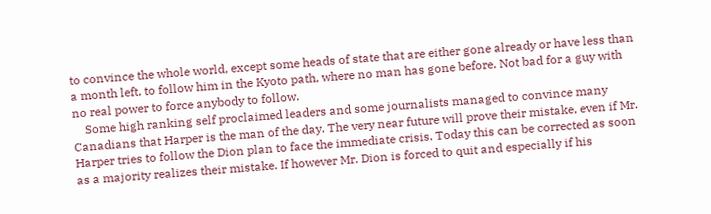to convince the whole world, except some heads of state that are either gone already or have less than a month left, to follow him in the Kyoto path, where no man has gone before. Not bad for a guy with no real power to force anybody to follow.
    Some high ranking self proclaimed leaders and some journalists managed to convince many Canadians that Harper is the man of the day. The very near future will prove their mistake, even if Mr. Harper tries to follow the Dion plan to face the immediate crisis. Today this can be corrected as soon as a majority realizes their mistake. If however Mr. Dion is forced to quit and especially if his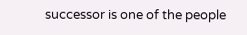successor is one of the people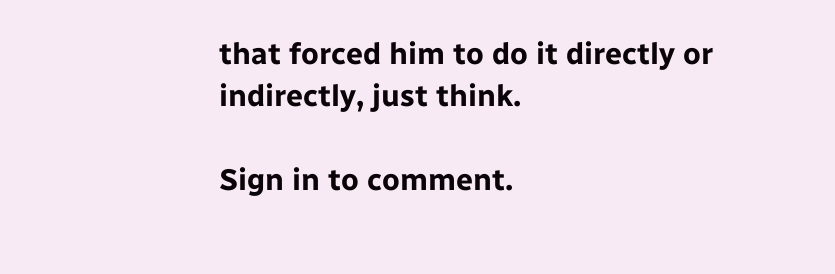that forced him to do it directly or indirectly, just think.

Sign in to comment.